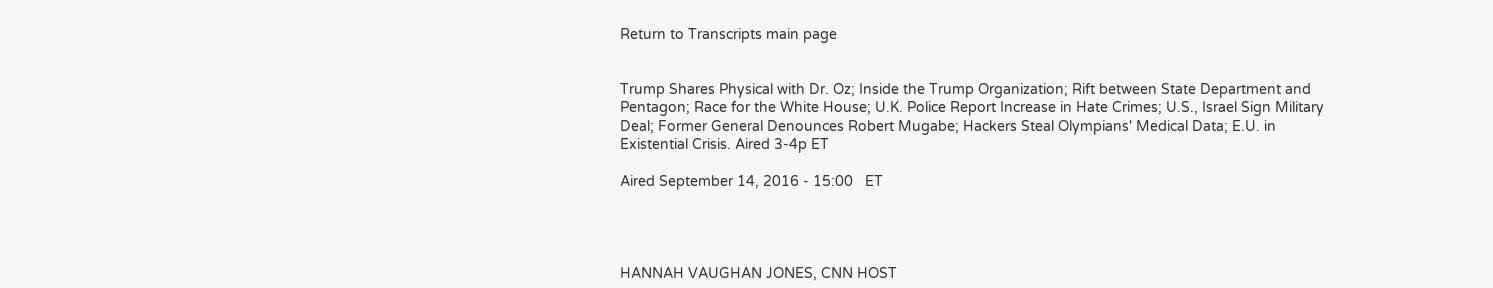Return to Transcripts main page


Trump Shares Physical with Dr. Oz; Inside the Trump Organization; Rift between State Department and Pentagon; Race for the White House; U.K. Police Report Increase in Hate Crimes; U.S., Israel Sign Military Deal; Former General Denounces Robert Mugabe; Hackers Steal Olympians' Medical Data; E.U. in Existential Crisis. Aired 3-4p ET

Aired September 14, 2016 - 15:00   ET




HANNAH VAUGHAN JONES, CNN HOST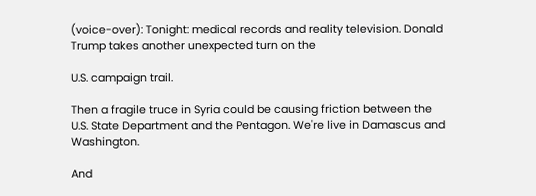(voice-over): Tonight: medical records and reality television. Donald Trump takes another unexpected turn on the

U.S. campaign trail.

Then a fragile truce in Syria could be causing friction between the U.S. State Department and the Pentagon. We're live in Damascus and Washington.

And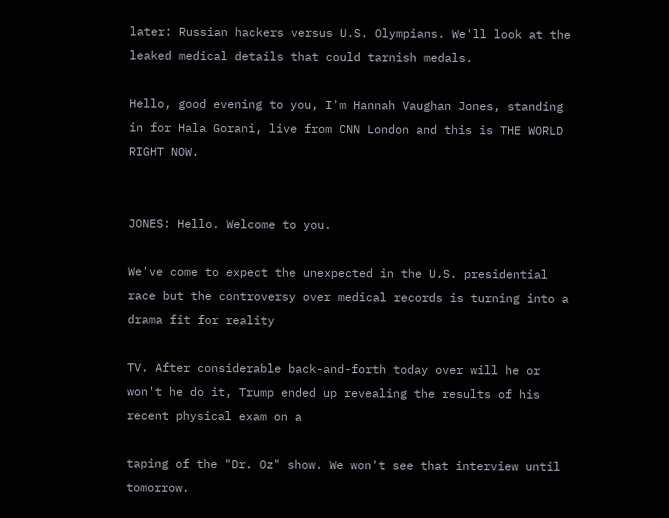later: Russian hackers versus U.S. Olympians. We'll look at the leaked medical details that could tarnish medals.

Hello, good evening to you, I'm Hannah Vaughan Jones, standing in for Hala Gorani, live from CNN London and this is THE WORLD RIGHT NOW.


JONES: Hello. Welcome to you.

We've come to expect the unexpected in the U.S. presidential race but the controversy over medical records is turning into a drama fit for reality

TV. After considerable back-and-forth today over will he or won't he do it, Trump ended up revealing the results of his recent physical exam on a

taping of the "Dr. Oz" show. We won't see that interview until tomorrow.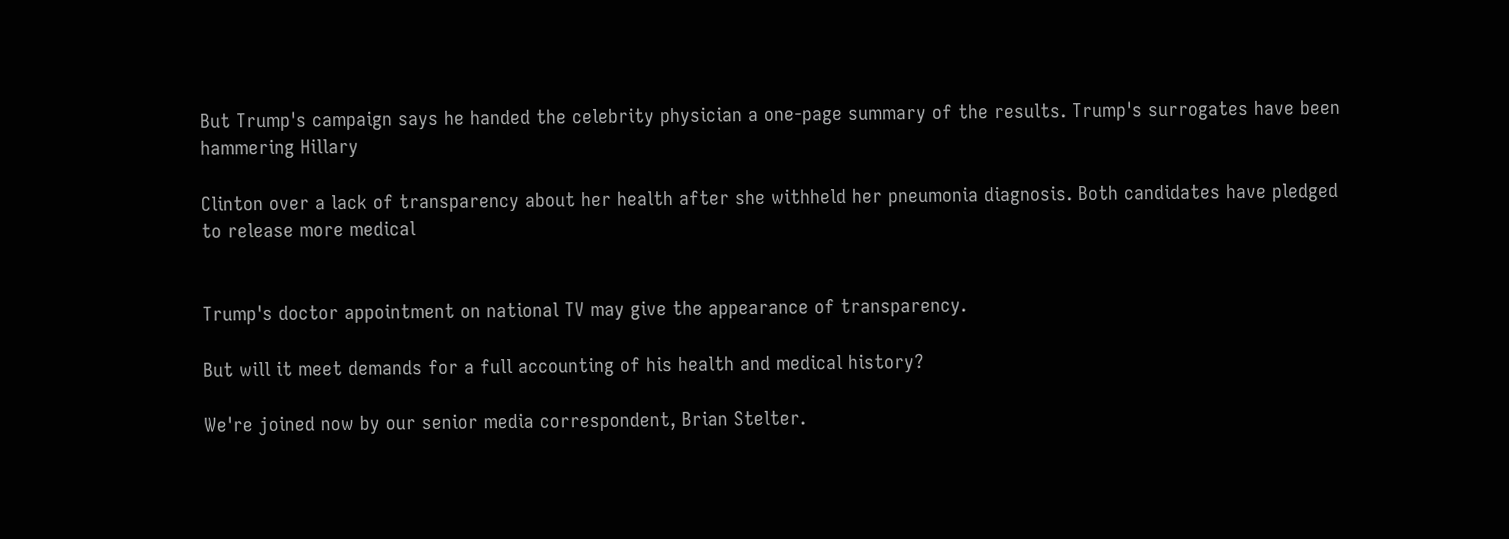But Trump's campaign says he handed the celebrity physician a one-page summary of the results. Trump's surrogates have been hammering Hillary

Clinton over a lack of transparency about her health after she withheld her pneumonia diagnosis. Both candidates have pledged to release more medical


Trump's doctor appointment on national TV may give the appearance of transparency.

But will it meet demands for a full accounting of his health and medical history?

We're joined now by our senior media correspondent, Brian Stelter.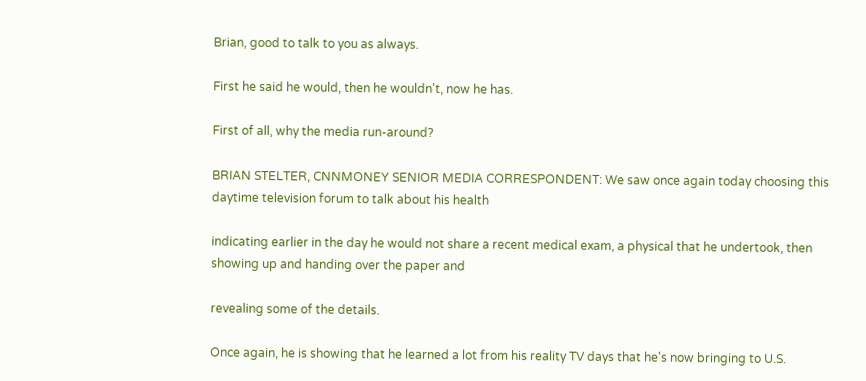Brian, good to talk to you as always.

First he said he would, then he wouldn't, now he has.

First of all, why the media run-around?

BRIAN STELTER, CNNMONEY SENIOR MEDIA CORRESPONDENT: We saw once again today choosing this daytime television forum to talk about his health

indicating earlier in the day he would not share a recent medical exam, a physical that he undertook, then showing up and handing over the paper and

revealing some of the details.

Once again, he is showing that he learned a lot from his reality TV days that he's now bringing to U.S.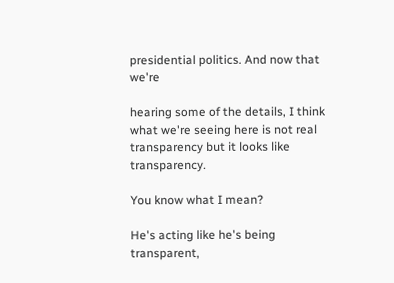presidential politics. And now that we're

hearing some of the details, I think what we're seeing here is not real transparency but it looks like transparency.

You know what I mean?

He's acting like he's being transparent,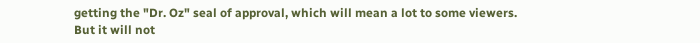getting the "Dr. Oz" seal of approval, which will mean a lot to some viewers. But it will not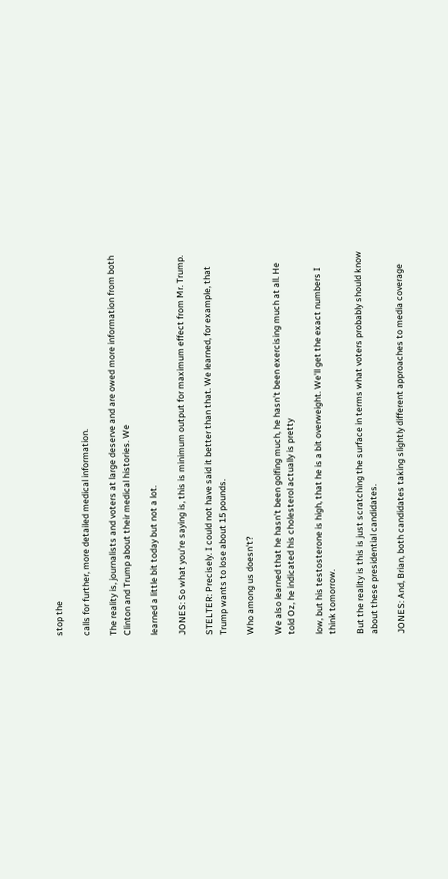stop the

calls for further, more detailed medical information.

The reality is, journalists and voters at large deserve and are owed more information from both Clinton and Trump about their medical histories. We

learned a little bit today but not a lot.

JONES: So what you're saying is, this is minimum output for maximum effect from Mr. Trump.

STELTER: Precisely. I could not have said it better than that. We learned, for example, that Trump wants to lose about 15 pounds.

Who among us doesn't?

We also learned that he hasn't been golfing much, he hasn't been exercising much at all. He told Oz, he indicated his cholesterol actually is pretty

low, but his testosterone is high, that he is a bit overweight. We'll get the exact numbers I think tomorrow.

But the reality is this is just scratching the surface in terms what voters probably should know about these presidential candidates.

JONES: And, Brian, both candidates taking slightly different approaches to media coverage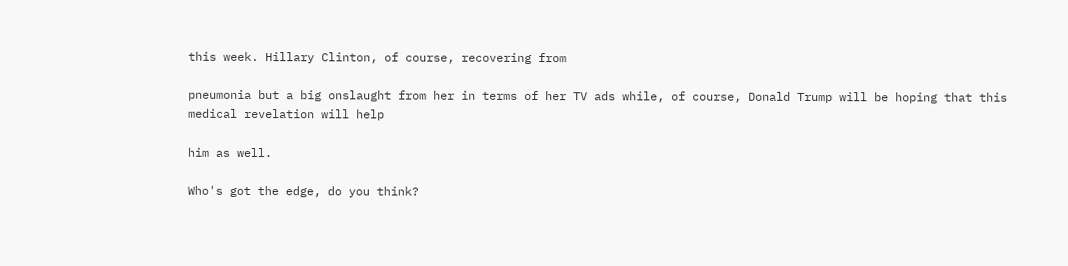this week. Hillary Clinton, of course, recovering from

pneumonia but a big onslaught from her in terms of her TV ads while, of course, Donald Trump will be hoping that this medical revelation will help

him as well.

Who's got the edge, do you think?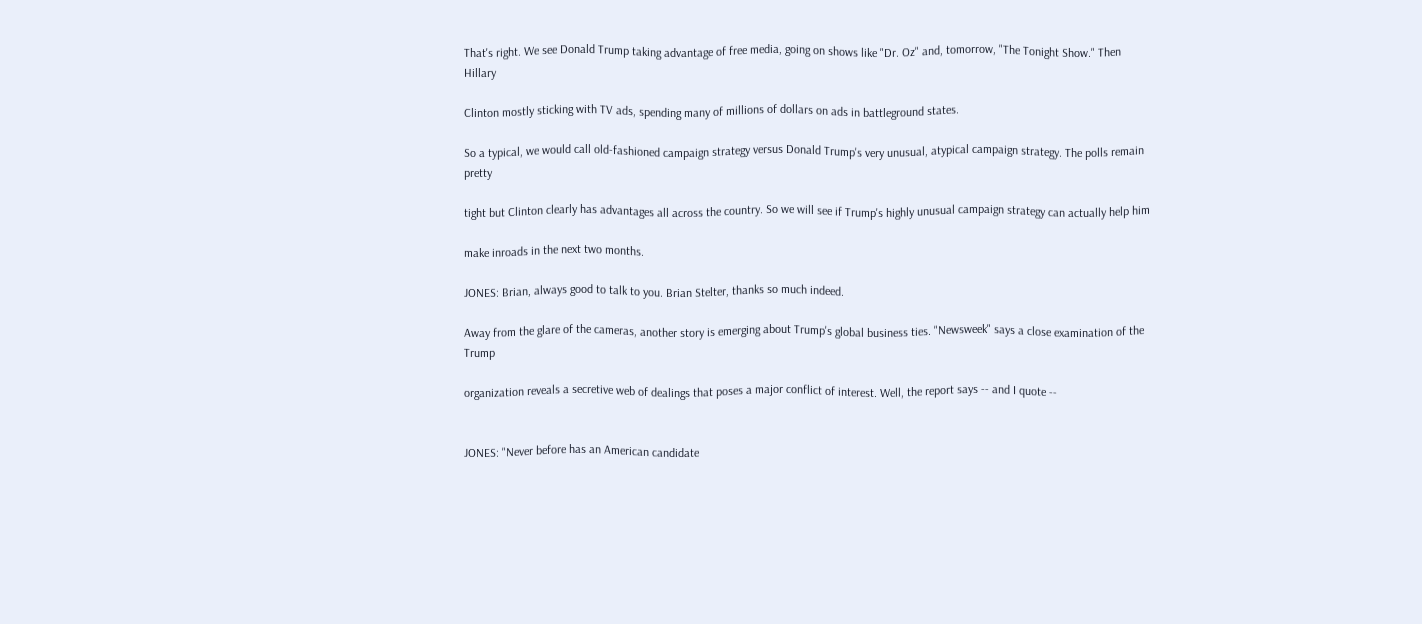That's right. We see Donald Trump taking advantage of free media, going on shows like "Dr. Oz" and, tomorrow, "The Tonight Show." Then Hillary

Clinton mostly sticking with TV ads, spending many of millions of dollars on ads in battleground states.

So a typical, we would call old-fashioned campaign strategy versus Donald Trump's very unusual, atypical campaign strategy. The polls remain pretty

tight but Clinton clearly has advantages all across the country. So we will see if Trump's highly unusual campaign strategy can actually help him

make inroads in the next two months.

JONES: Brian, always good to talk to you. Brian Stelter, thanks so much indeed.

Away from the glare of the cameras, another story is emerging about Trump's global business ties. "Newsweek" says a close examination of the Trump

organization reveals a secretive web of dealings that poses a major conflict of interest. Well, the report says -- and I quote --


JONES: "Never before has an American candidate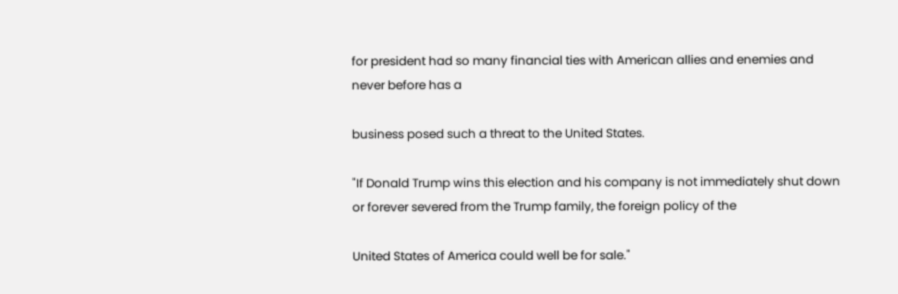for president had so many financial ties with American allies and enemies and never before has a

business posed such a threat to the United States.

"If Donald Trump wins this election and his company is not immediately shut down or forever severed from the Trump family, the foreign policy of the

United States of America could well be for sale."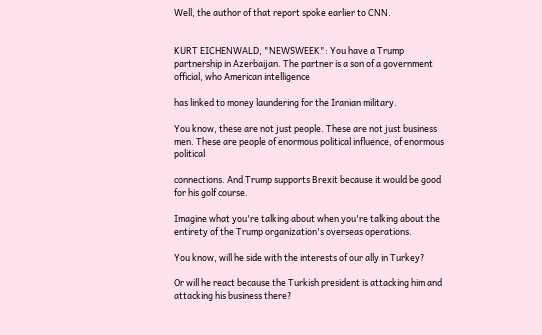Well, the author of that report spoke earlier to CNN.


KURT EICHENWALD, "NEWSWEEK": You have a Trump partnership in Azerbaijan. The partner is a son of a government official, who American intelligence

has linked to money laundering for the Iranian military.

You know, these are not just people. These are not just business men. These are people of enormous political influence, of enormous political

connections. And Trump supports Brexit because it would be good for his golf course.

Imagine what you're talking about when you're talking about the entirety of the Trump organization's overseas operations.

You know, will he side with the interests of our ally in Turkey?

Or will he react because the Turkish president is attacking him and attacking his business there?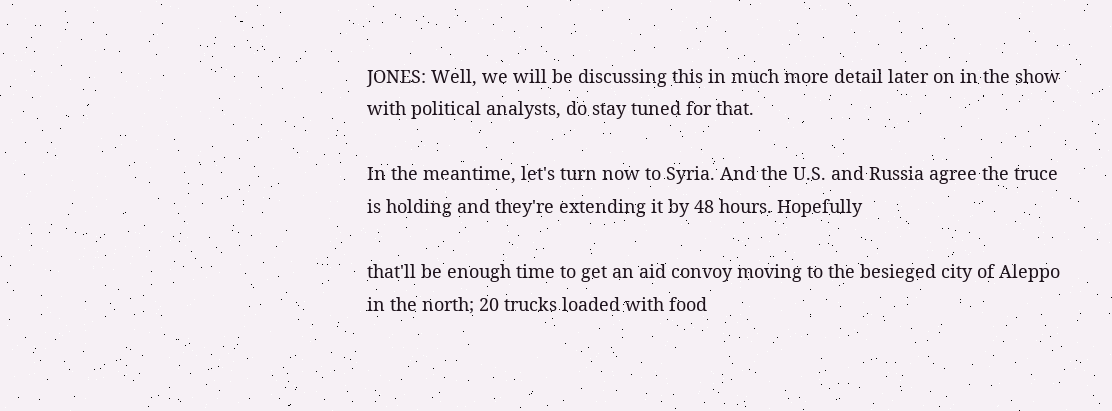JONES: Well, we will be discussing this in much more detail later on in the show with political analysts, do stay tuned for that.

In the meantime, let's turn now to Syria. And the U.S. and Russia agree the truce is holding and they're extending it by 48 hours. Hopefully

that'll be enough time to get an aid convoy moving to the besieged city of Aleppo in the north; 20 trucks loaded with food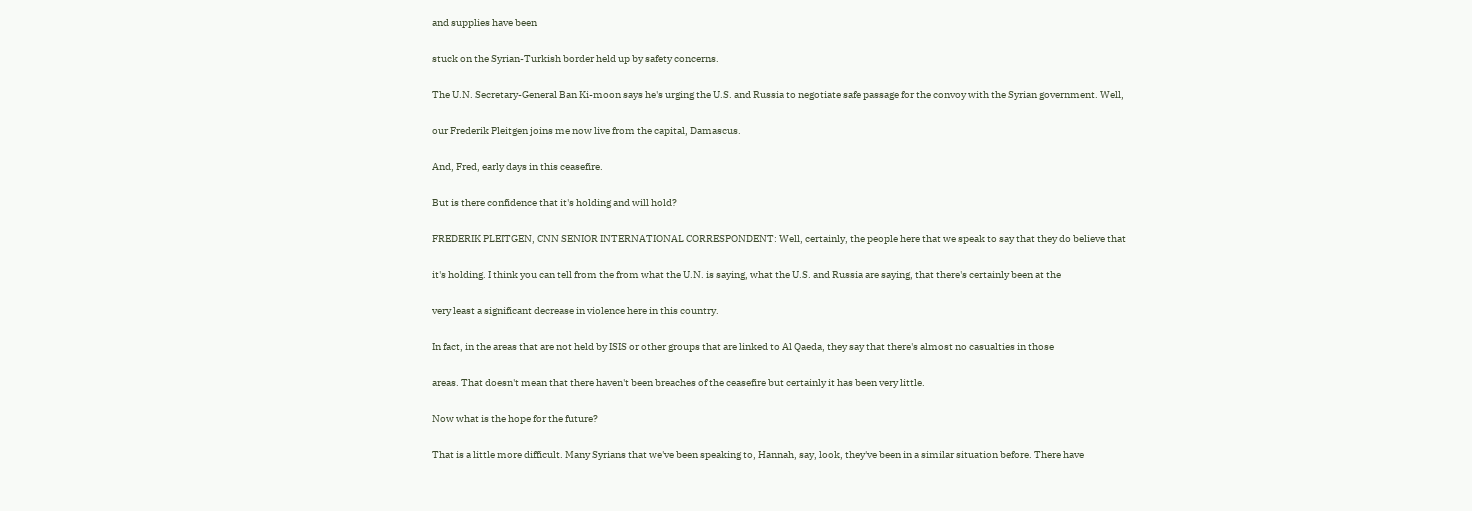and supplies have been

stuck on the Syrian-Turkish border held up by safety concerns.

The U.N. Secretary-General Ban Ki-moon says he's urging the U.S. and Russia to negotiate safe passage for the convoy with the Syrian government. Well,

our Frederik Pleitgen joins me now live from the capital, Damascus.

And, Fred, early days in this ceasefire.

But is there confidence that it's holding and will hold?

FREDERIK PLEITGEN, CNN SENIOR INTERNATIONAL CORRESPONDENT: Well, certainly, the people here that we speak to say that they do believe that

it's holding. I think you can tell from the from what the U.N. is saying, what the U.S. and Russia are saying, that there's certainly been at the

very least a significant decrease in violence here in this country.

In fact, in the areas that are not held by ISIS or other groups that are linked to Al Qaeda, they say that there's almost no casualties in those

areas. That doesn't mean that there haven't been breaches of the ceasefire but certainly it has been very little.

Now what is the hope for the future?

That is a little more difficult. Many Syrians that we've been speaking to, Hannah, say, look, they've been in a similar situation before. There have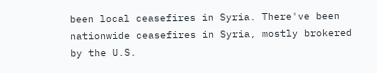been local ceasefires in Syria. There've been nationwide ceasefires in Syria, mostly brokered by the U.S.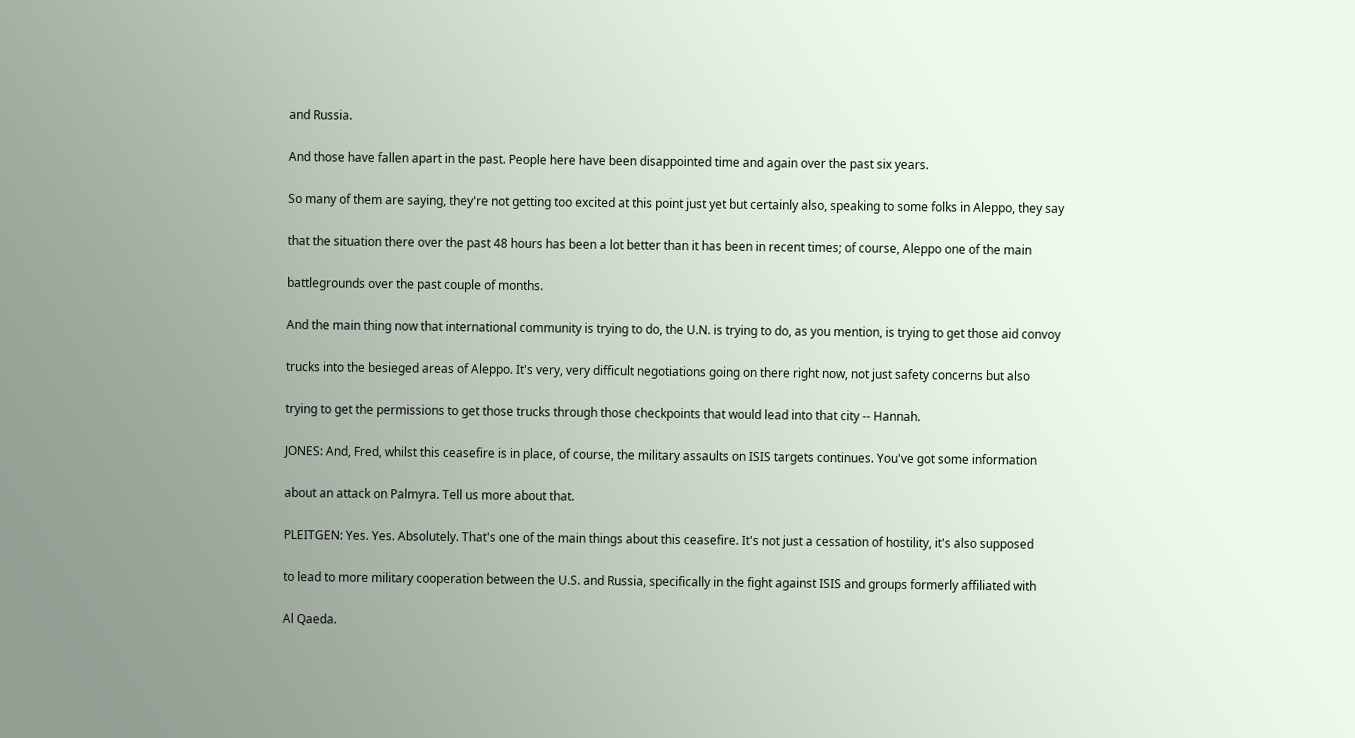and Russia.

And those have fallen apart in the past. People here have been disappointed time and again over the past six years.

So many of them are saying, they're not getting too excited at this point just yet but certainly also, speaking to some folks in Aleppo, they say

that the situation there over the past 48 hours has been a lot better than it has been in recent times; of course, Aleppo one of the main

battlegrounds over the past couple of months.

And the main thing now that international community is trying to do, the U.N. is trying to do, as you mention, is trying to get those aid convoy

trucks into the besieged areas of Aleppo. It's very, very difficult negotiations going on there right now, not just safety concerns but also

trying to get the permissions to get those trucks through those checkpoints that would lead into that city -- Hannah.

JONES: And, Fred, whilst this ceasefire is in place, of course, the military assaults on ISIS targets continues. You've got some information

about an attack on Palmyra. Tell us more about that.

PLEITGEN: Yes. Yes. Absolutely. That's one of the main things about this ceasefire. It's not just a cessation of hostility, it's also supposed

to lead to more military cooperation between the U.S. and Russia, specifically in the fight against ISIS and groups formerly affiliated with

Al Qaeda.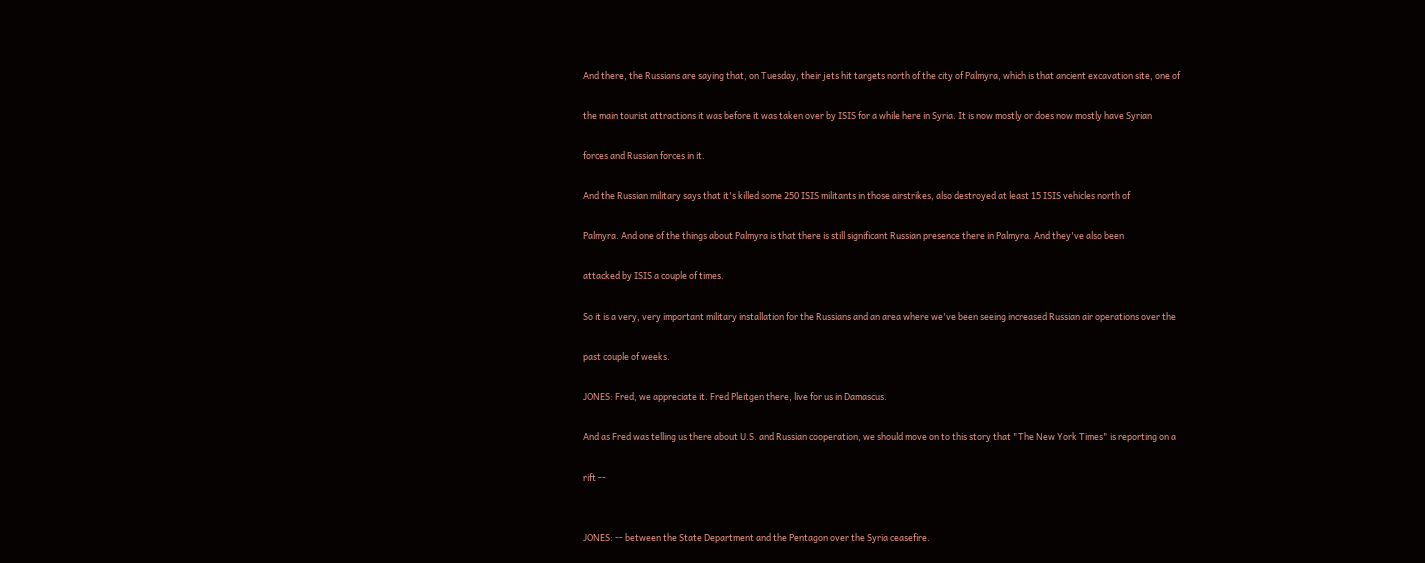And there, the Russians are saying that, on Tuesday, their jets hit targets north of the city of Palmyra, which is that ancient excavation site, one of

the main tourist attractions it was before it was taken over by ISIS for a while here in Syria. It is now mostly or does now mostly have Syrian

forces and Russian forces in it.

And the Russian military says that it's killed some 250 ISIS militants in those airstrikes, also destroyed at least 15 ISIS vehicles north of

Palmyra. And one of the things about Palmyra is that there is still significant Russian presence there in Palmyra. And they've also been

attacked by ISIS a couple of times.

So it is a very, very important military installation for the Russians and an area where we've been seeing increased Russian air operations over the

past couple of weeks.

JONES: Fred, we appreciate it. Fred Pleitgen there, live for us in Damascus.

And as Fred was telling us there about U.S. and Russian cooperation, we should move on to this story that "The New York Times" is reporting on a

rift --


JONES: -- between the State Department and the Pentagon over the Syria ceasefire.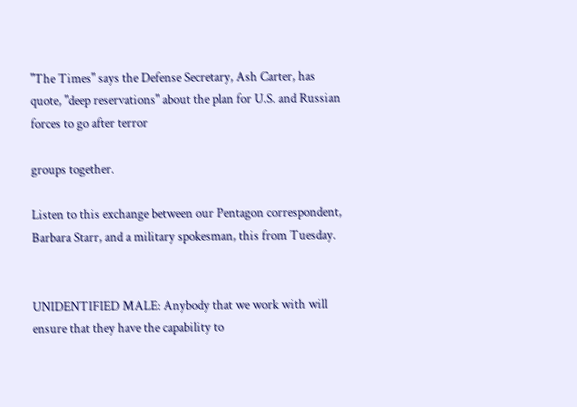"The Times" says the Defense Secretary, Ash Carter, has quote, "deep reservations" about the plan for U.S. and Russian forces to go after terror

groups together.

Listen to this exchange between our Pentagon correspondent, Barbara Starr, and a military spokesman, this from Tuesday.


UNIDENTIFIED MALE: Anybody that we work with will ensure that they have the capability to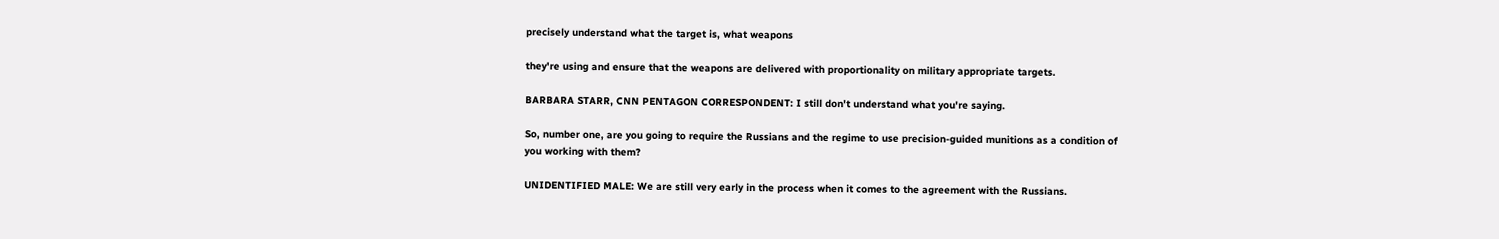precisely understand what the target is, what weapons

they're using and ensure that the weapons are delivered with proportionality on military appropriate targets.

BARBARA STARR, CNN PENTAGON CORRESPONDENT: I still don't understand what you're saying.

So, number one, are you going to require the Russians and the regime to use precision-guided munitions as a condition of you working with them?

UNIDENTIFIED MALE: We are still very early in the process when it comes to the agreement with the Russians.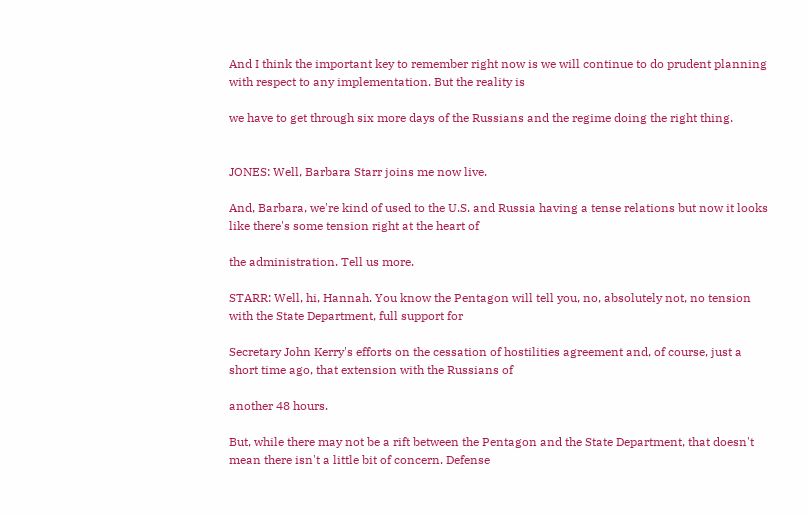And I think the important key to remember right now is we will continue to do prudent planning with respect to any implementation. But the reality is

we have to get through six more days of the Russians and the regime doing the right thing.


JONES: Well, Barbara Starr joins me now live.

And, Barbara, we're kind of used to the U.S. and Russia having a tense relations but now it looks like there's some tension right at the heart of

the administration. Tell us more.

STARR: Well, hi, Hannah. You know the Pentagon will tell you, no, absolutely not, no tension with the State Department, full support for

Secretary John Kerry's efforts on the cessation of hostilities agreement and, of course, just a short time ago, that extension with the Russians of

another 48 hours.

But, while there may not be a rift between the Pentagon and the State Department, that doesn't mean there isn't a little bit of concern. Defense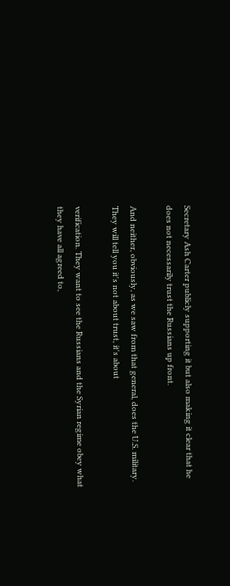Secretary Ash Carter publicly supporting it but also making it clear that he does not necessarily trust the Russians up front.

And neither, obviously, as we saw from that general, does the U.S. military. They will tell you it's not about trust, it's about

verification. They want to see the Russians and the Syrian regime obey what they have all agreed to,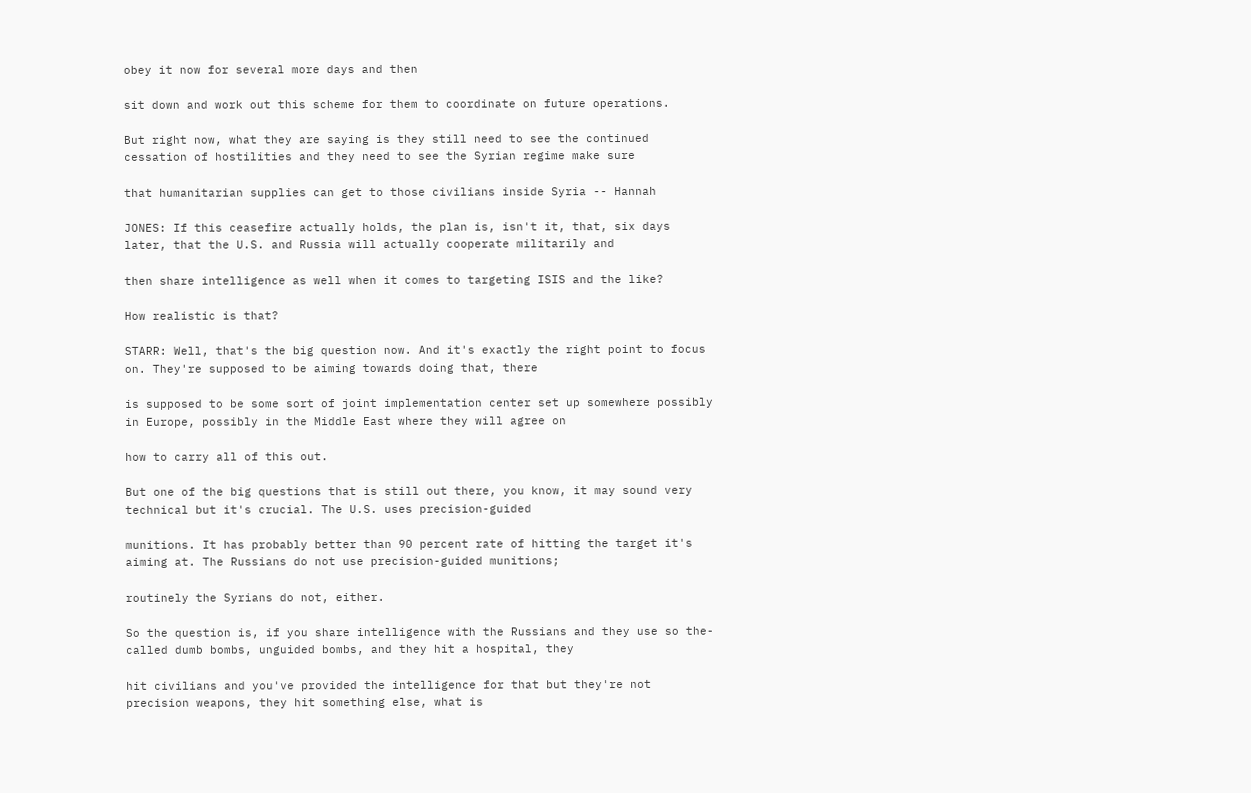obey it now for several more days and then

sit down and work out this scheme for them to coordinate on future operations.

But right now, what they are saying is they still need to see the continued cessation of hostilities and they need to see the Syrian regime make sure

that humanitarian supplies can get to those civilians inside Syria -- Hannah

JONES: If this ceasefire actually holds, the plan is, isn't it, that, six days later, that the U.S. and Russia will actually cooperate militarily and

then share intelligence as well when it comes to targeting ISIS and the like?

How realistic is that?

STARR: Well, that's the big question now. And it's exactly the right point to focus on. They're supposed to be aiming towards doing that, there

is supposed to be some sort of joint implementation center set up somewhere possibly in Europe, possibly in the Middle East where they will agree on

how to carry all of this out.

But one of the big questions that is still out there, you know, it may sound very technical but it's crucial. The U.S. uses precision-guided

munitions. It has probably better than 90 percent rate of hitting the target it's aiming at. The Russians do not use precision-guided munitions;

routinely the Syrians do not, either.

So the question is, if you share intelligence with the Russians and they use so the-called dumb bombs, unguided bombs, and they hit a hospital, they

hit civilians and you've provided the intelligence for that but they're not precision weapons, they hit something else, what is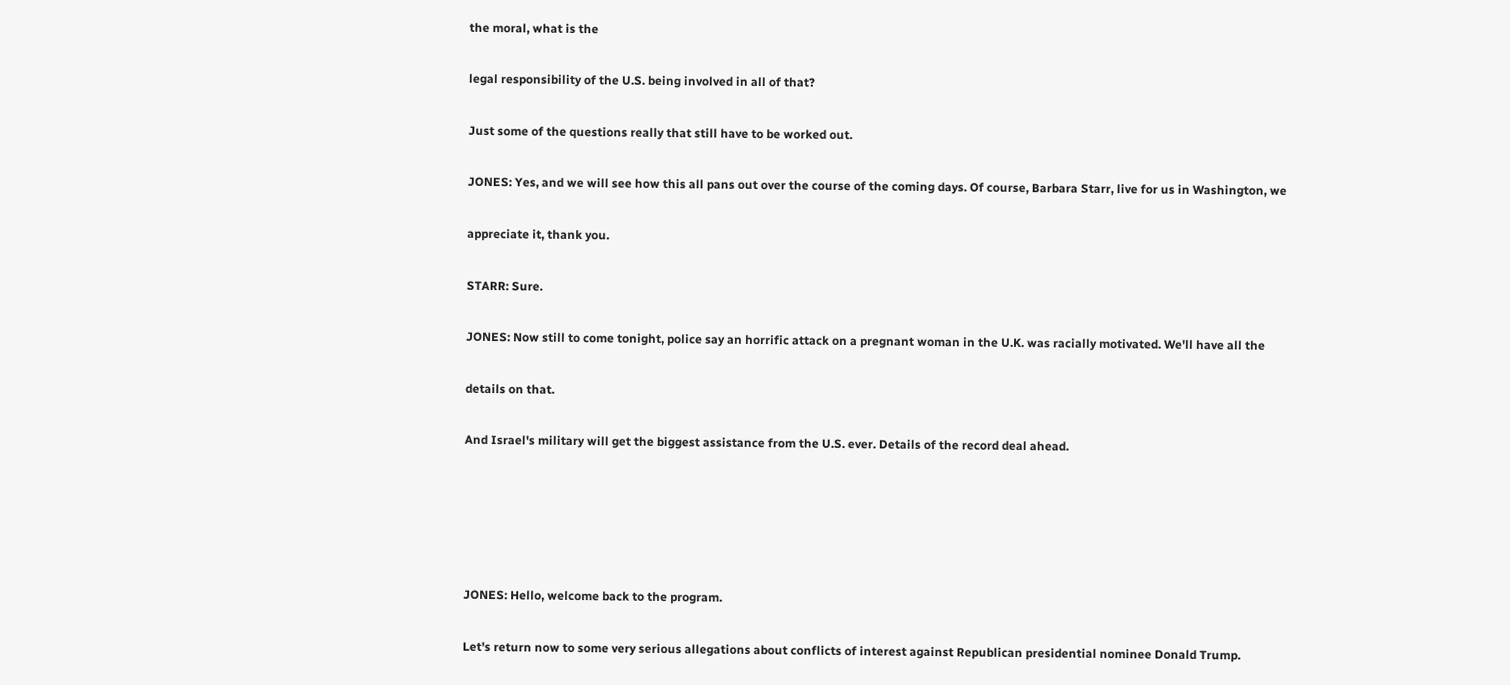the moral, what is the

legal responsibility of the U.S. being involved in all of that?

Just some of the questions really that still have to be worked out.

JONES: Yes, and we will see how this all pans out over the course of the coming days. Of course, Barbara Starr, live for us in Washington, we

appreciate it, thank you.

STARR: Sure.

JONES: Now still to come tonight, police say an horrific attack on a pregnant woman in the U.K. was racially motivated. We'll have all the

details on that.

And Israel's military will get the biggest assistance from the U.S. ever. Details of the record deal ahead.





JONES: Hello, welcome back to the program.

Let's return now to some very serious allegations about conflicts of interest against Republican presidential nominee Donald Trump.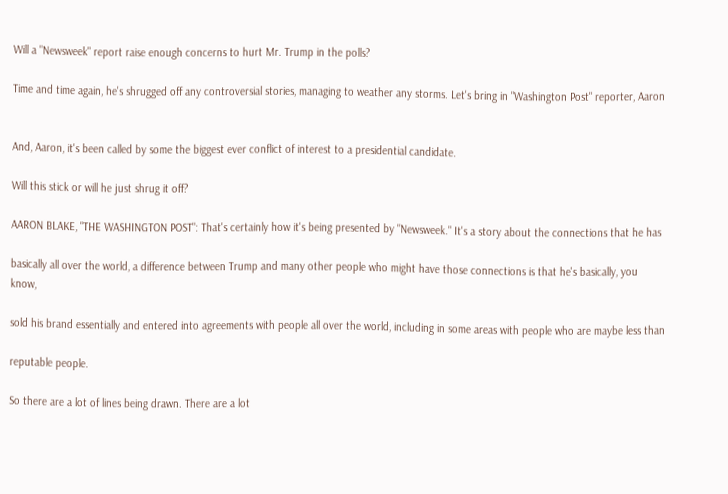Will a "Newsweek" report raise enough concerns to hurt Mr. Trump in the polls?

Time and time again, he's shrugged off any controversial stories, managing to weather any storms. Let's bring in "Washington Post" reporter, Aaron


And, Aaron, it's been called by some the biggest ever conflict of interest to a presidential candidate.

Will this stick or will he just shrug it off?

AARON BLAKE, "THE WASHINGTON POST": That's certainly how it's being presented by "Newsweek." It's a story about the connections that he has

basically all over the world, a difference between Trump and many other people who might have those connections is that he's basically, you know,

sold his brand essentially and entered into agreements with people all over the world, including in some areas with people who are maybe less than

reputable people.

So there are a lot of lines being drawn. There are a lot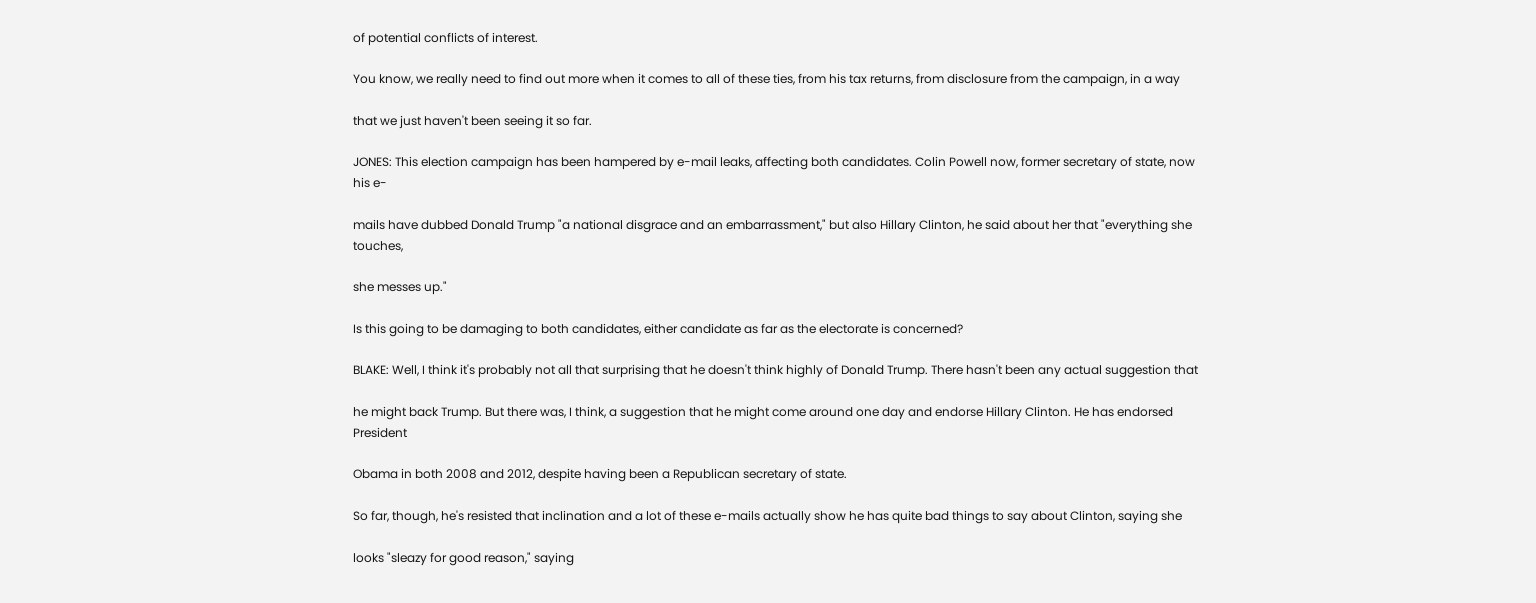of potential conflicts of interest.

You know, we really need to find out more when it comes to all of these ties, from his tax returns, from disclosure from the campaign, in a way

that we just haven't been seeing it so far.

JONES: This election campaign has been hampered by e-mail leaks, affecting both candidates. Colin Powell now, former secretary of state, now his e-

mails have dubbed Donald Trump "a national disgrace and an embarrassment," but also Hillary Clinton, he said about her that "everything she touches,

she messes up."

Is this going to be damaging to both candidates, either candidate as far as the electorate is concerned?

BLAKE: Well, I think it's probably not all that surprising that he doesn't think highly of Donald Trump. There hasn't been any actual suggestion that

he might back Trump. But there was, I think, a suggestion that he might come around one day and endorse Hillary Clinton. He has endorsed President

Obama in both 2008 and 2012, despite having been a Republican secretary of state.

So far, though, he's resisted that inclination and a lot of these e-mails actually show he has quite bad things to say about Clinton, saying she

looks "sleazy for good reason," saying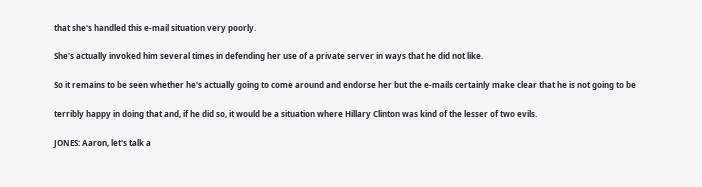that she's handled this e-mail situation very poorly.

She's actually invoked him several times in defending her use of a private server in ways that he did not like.

So it remains to be seen whether he's actually going to come around and endorse her but the e-mails certainly make clear that he is not going to be

terribly happy in doing that and, if he did so, it would be a situation where Hillary Clinton was kind of the lesser of two evils.

JONES: Aaron, let's talk a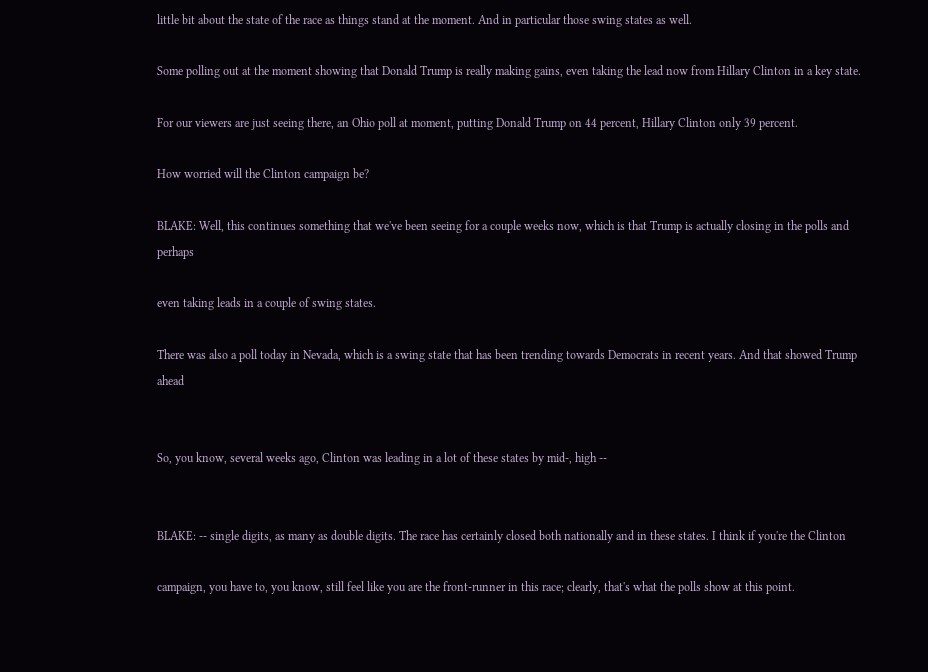little bit about the state of the race as things stand at the moment. And in particular those swing states as well.

Some polling out at the moment showing that Donald Trump is really making gains, even taking the lead now from Hillary Clinton in a key state.

For our viewers are just seeing there, an Ohio poll at moment, putting Donald Trump on 44 percent, Hillary Clinton only 39 percent.

How worried will the Clinton campaign be?

BLAKE: Well, this continues something that we've been seeing for a couple weeks now, which is that Trump is actually closing in the polls and perhaps

even taking leads in a couple of swing states.

There was also a poll today in Nevada, which is a swing state that has been trending towards Democrats in recent years. And that showed Trump ahead


So, you know, several weeks ago, Clinton was leading in a lot of these states by mid-, high --


BLAKE: -- single digits, as many as double digits. The race has certainly closed both nationally and in these states. I think if you're the Clinton

campaign, you have to, you know, still feel like you are the front-runner in this race; clearly, that's what the polls show at this point.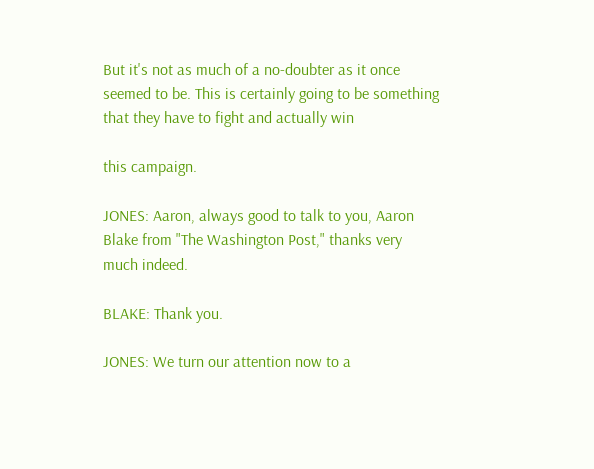But it's not as much of a no-doubter as it once seemed to be. This is certainly going to be something that they have to fight and actually win

this campaign.

JONES: Aaron, always good to talk to you, Aaron Blake from "The Washington Post," thanks very much indeed.

BLAKE: Thank you.

JONES: We turn our attention now to a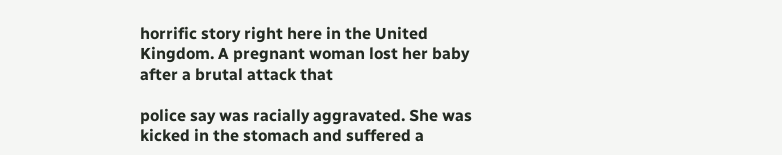horrific story right here in the United Kingdom. A pregnant woman lost her baby after a brutal attack that

police say was racially aggravated. She was kicked in the stomach and suffered a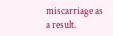miscarriage as a result.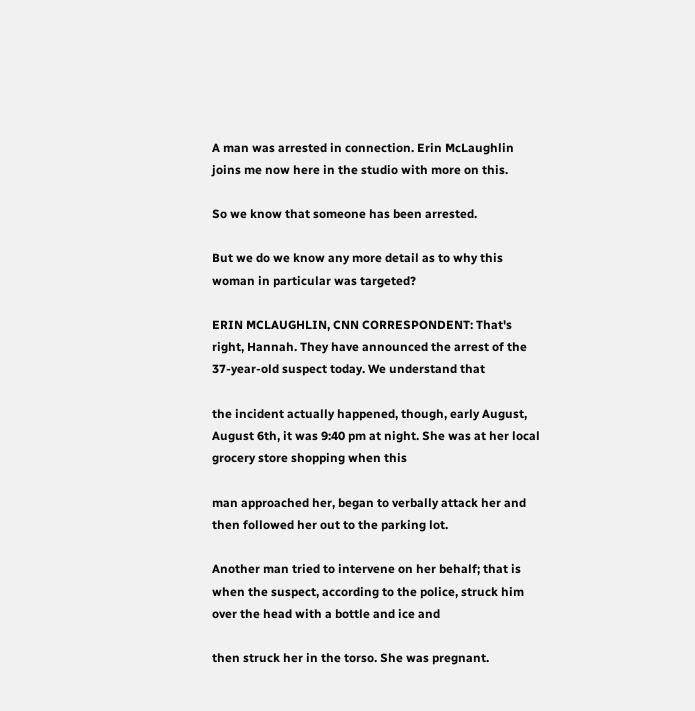A man was arrested in connection. Erin McLaughlin joins me now here in the studio with more on this.

So we know that someone has been arrested.

But we do we know any more detail as to why this woman in particular was targeted?

ERIN MCLAUGHLIN, CNN CORRESPONDENT: That's right, Hannah. They have announced the arrest of the 37-year-old suspect today. We understand that

the incident actually happened, though, early August, August 6th, it was 9:40 pm at night. She was at her local grocery store shopping when this

man approached her, began to verbally attack her and then followed her out to the parking lot.

Another man tried to intervene on her behalf; that is when the suspect, according to the police, struck him over the head with a bottle and ice and

then struck her in the torso. She was pregnant.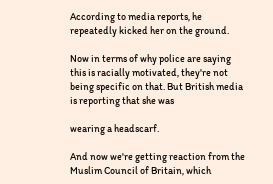According to media reports, he repeatedly kicked her on the ground.

Now in terms of why police are saying this is racially motivated, they're not being specific on that. But British media is reporting that she was

wearing a headscarf.

And now we're getting reaction from the Muslim Council of Britain, which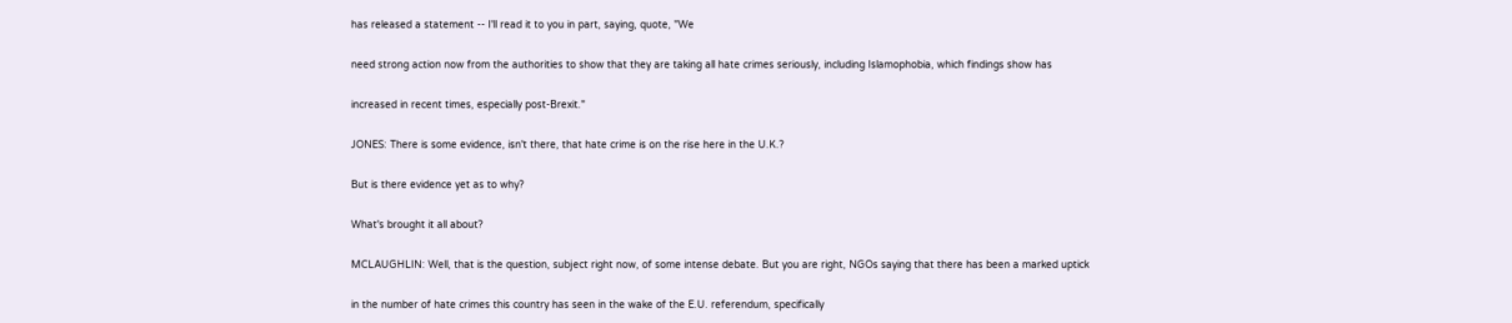has released a statement -- I'll read it to you in part, saying, quote, "We

need strong action now from the authorities to show that they are taking all hate crimes seriously, including Islamophobia, which findings show has

increased in recent times, especially post-Brexit."

JONES: There is some evidence, isn't there, that hate crime is on the rise here in the U.K.?

But is there evidence yet as to why?

What's brought it all about?

MCLAUGHLIN: Well, that is the question, subject right now, of some intense debate. But you are right, NGOs saying that there has been a marked uptick

in the number of hate crimes this country has seen in the wake of the E.U. referendum, specifically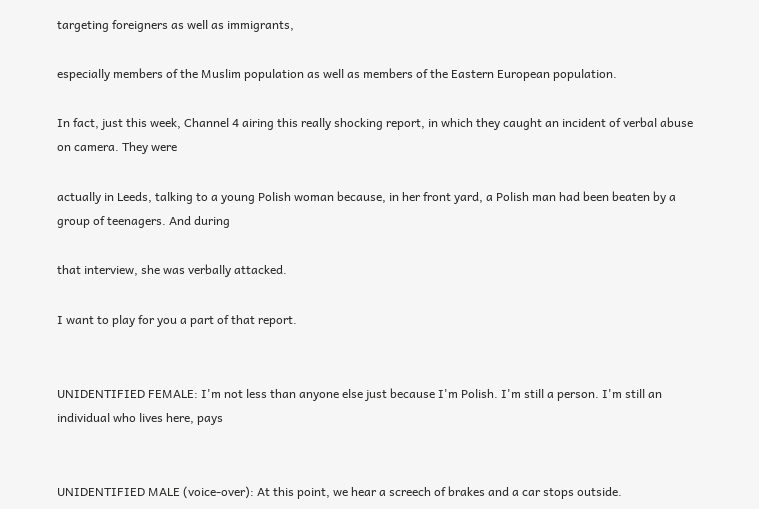targeting foreigners as well as immigrants,

especially members of the Muslim population as well as members of the Eastern European population.

In fact, just this week, Channel 4 airing this really shocking report, in which they caught an incident of verbal abuse on camera. They were

actually in Leeds, talking to a young Polish woman because, in her front yard, a Polish man had been beaten by a group of teenagers. And during

that interview, she was verbally attacked.

I want to play for you a part of that report.


UNIDENTIFIED FEMALE: I'm not less than anyone else just because I'm Polish. I'm still a person. I'm still an individual who lives here, pays


UNIDENTIFIED MALE (voice-over): At this point, we hear a screech of brakes and a car stops outside.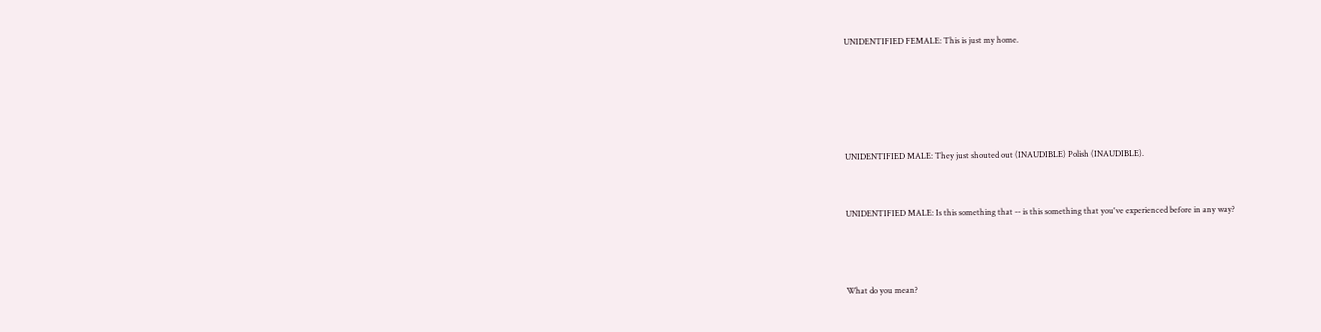UNIDENTIFIED FEMALE: This is just my home.





UNIDENTIFIED MALE: They just shouted out (INAUDIBLE) Polish (INAUDIBLE).


UNIDENTIFIED MALE: Is this something that -- is this something that you've experienced before in any way?



What do you mean?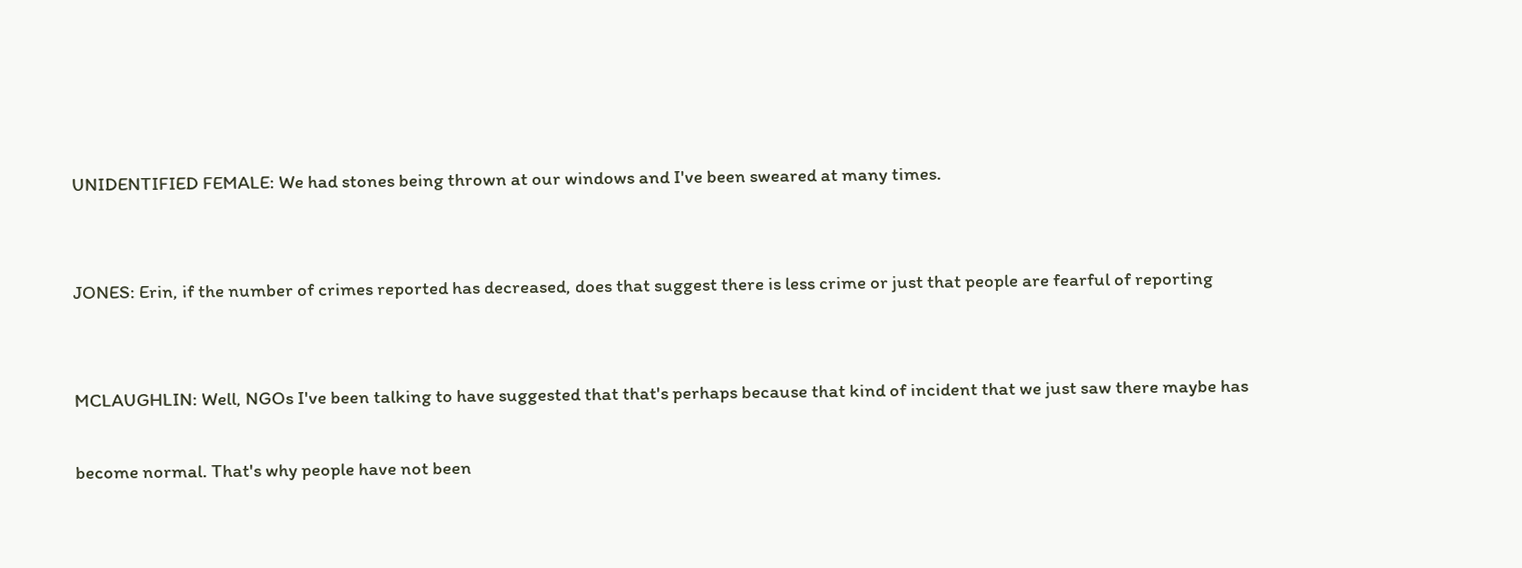UNIDENTIFIED FEMALE: We had stones being thrown at our windows and I've been sweared at many times.


JONES: Erin, if the number of crimes reported has decreased, does that suggest there is less crime or just that people are fearful of reporting


MCLAUGHLIN: Well, NGOs I've been talking to have suggested that that's perhaps because that kind of incident that we just saw there maybe has

become normal. That's why people have not been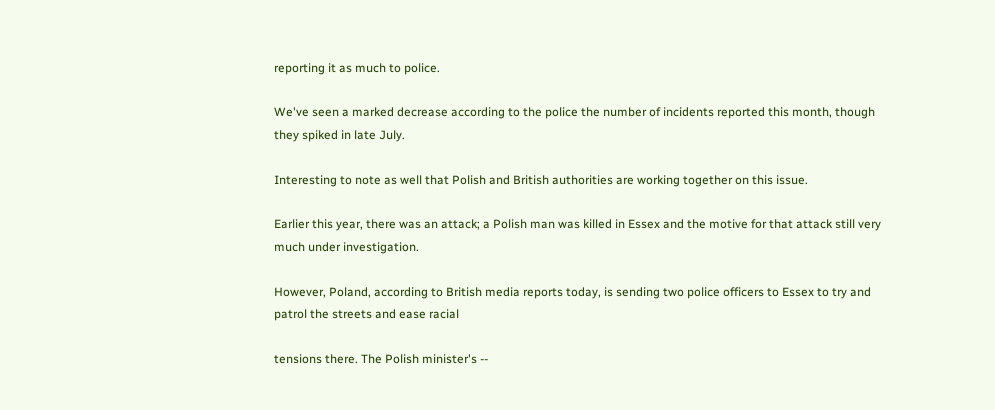reporting it as much to police.

We've seen a marked decrease according to the police the number of incidents reported this month, though they spiked in late July.

Interesting to note as well that Polish and British authorities are working together on this issue.

Earlier this year, there was an attack; a Polish man was killed in Essex and the motive for that attack still very much under investigation.

However, Poland, according to British media reports today, is sending two police officers to Essex to try and patrol the streets and ease racial

tensions there. The Polish minister's --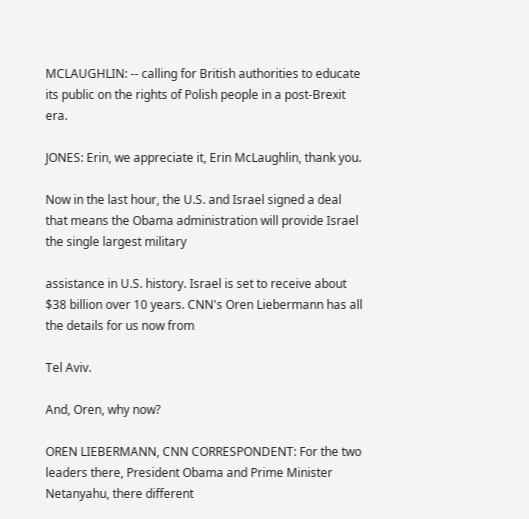MCLAUGHLIN: -- calling for British authorities to educate its public on the rights of Polish people in a post-Brexit era.

JONES: Erin, we appreciate it, Erin McLaughlin, thank you.

Now in the last hour, the U.S. and Israel signed a deal that means the Obama administration will provide Israel the single largest military

assistance in U.S. history. Israel is set to receive about $38 billion over 10 years. CNN's Oren Liebermann has all the details for us now from

Tel Aviv.

And, Oren, why now?

OREN LIEBERMANN, CNN CORRESPONDENT: For the two leaders there, President Obama and Prime Minister Netanyahu, there different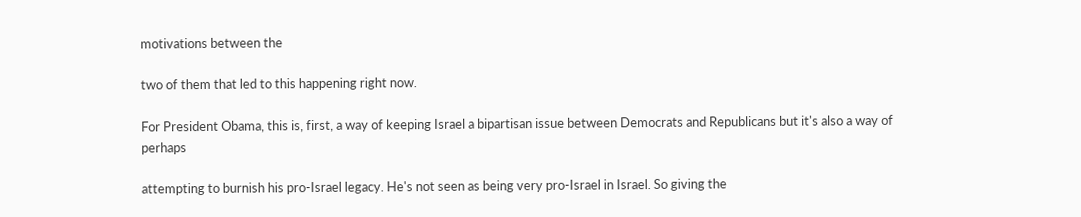motivations between the

two of them that led to this happening right now.

For President Obama, this is, first, a way of keeping Israel a bipartisan issue between Democrats and Republicans but it's also a way of perhaps

attempting to burnish his pro-Israel legacy. He's not seen as being very pro-Israel in Israel. So giving the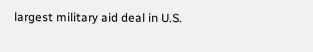largest military aid deal in U.S.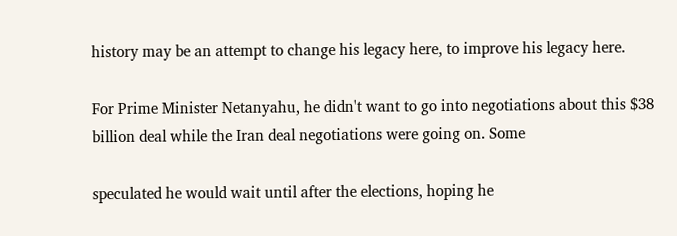history may be an attempt to change his legacy here, to improve his legacy here.

For Prime Minister Netanyahu, he didn't want to go into negotiations about this $38 billion deal while the Iran deal negotiations were going on. Some

speculated he would wait until after the elections, hoping he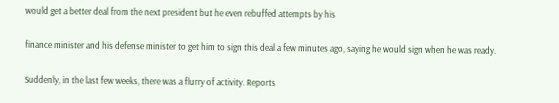would get a better deal from the next president but he even rebuffed attempts by his

finance minister and his defense minister to get him to sign this deal a few minutes ago, saying he would sign when he was ready.

Suddenly, in the last few weeks, there was a flurry of activity. Reports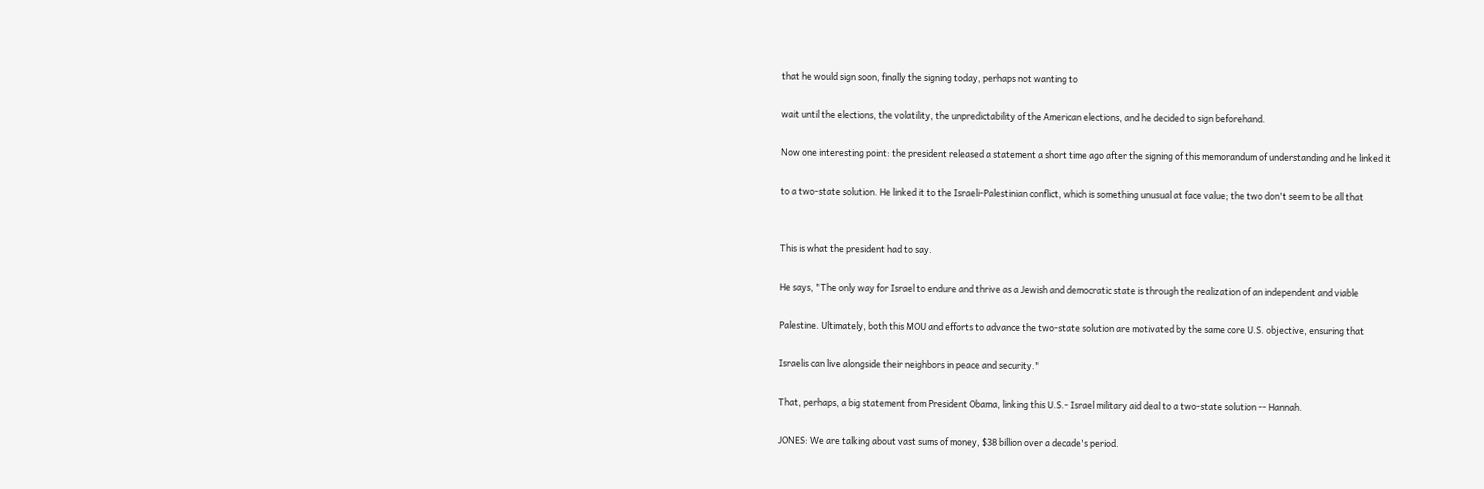that he would sign soon, finally the signing today, perhaps not wanting to

wait until the elections, the volatility, the unpredictability of the American elections, and he decided to sign beforehand.

Now one interesting point: the president released a statement a short time ago after the signing of this memorandum of understanding and he linked it

to a two-state solution. He linked it to the Israeli-Palestinian conflict, which is something unusual at face value; the two don't seem to be all that


This is what the president had to say.

He says, "The only way for Israel to endure and thrive as a Jewish and democratic state is through the realization of an independent and viable

Palestine. Ultimately, both this MOU and efforts to advance the two-state solution are motivated by the same core U.S. objective, ensuring that

Israelis can live alongside their neighbors in peace and security."

That, perhaps, a big statement from President Obama, linking this U.S.- Israel military aid deal to a two-state solution -- Hannah.

JONES: We are talking about vast sums of money, $38 billion over a decade's period.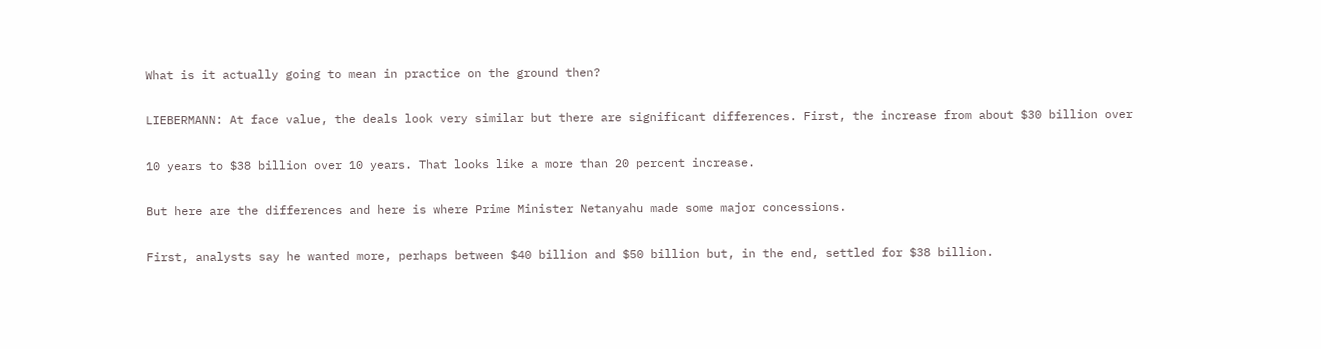What is it actually going to mean in practice on the ground then?

LIEBERMANN: At face value, the deals look very similar but there are significant differences. First, the increase from about $30 billion over

10 years to $38 billion over 10 years. That looks like a more than 20 percent increase.

But here are the differences and here is where Prime Minister Netanyahu made some major concessions.

First, analysts say he wanted more, perhaps between $40 billion and $50 billion but, in the end, settled for $38 billion.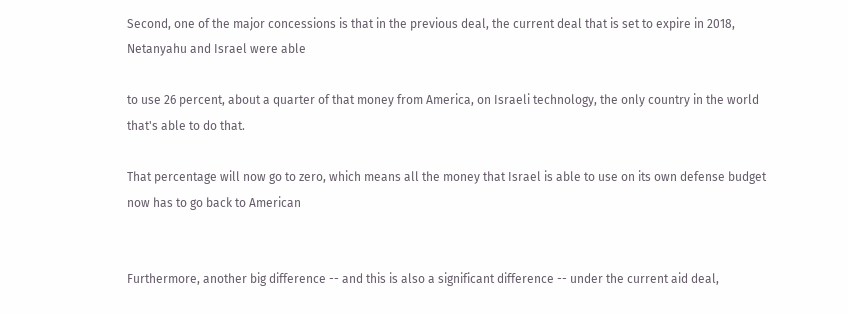Second, one of the major concessions is that in the previous deal, the current deal that is set to expire in 2018, Netanyahu and Israel were able

to use 26 percent, about a quarter of that money from America, on Israeli technology, the only country in the world that's able to do that.

That percentage will now go to zero, which means all the money that Israel is able to use on its own defense budget now has to go back to American


Furthermore, another big difference -- and this is also a significant difference -- under the current aid deal,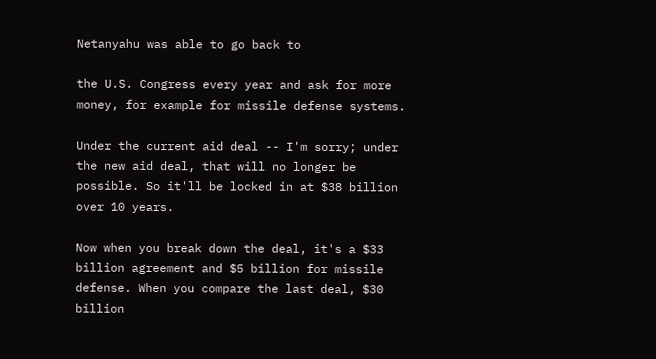Netanyahu was able to go back to

the U.S. Congress every year and ask for more money, for example for missile defense systems.

Under the current aid deal -- I'm sorry; under the new aid deal, that will no longer be possible. So it'll be locked in at $38 billion over 10 years.

Now when you break down the deal, it's a $33 billion agreement and $5 billion for missile defense. When you compare the last deal, $30 billion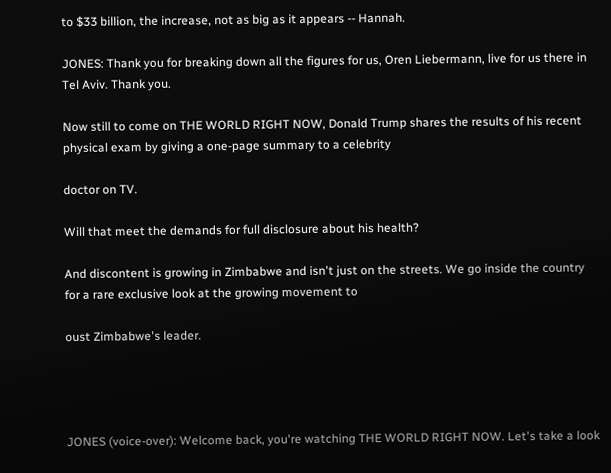to $33 billion, the increase, not as big as it appears -- Hannah.

JONES: Thank you for breaking down all the figures for us, Oren Liebermann, live for us there in Tel Aviv. Thank you.

Now still to come on THE WORLD RIGHT NOW, Donald Trump shares the results of his recent physical exam by giving a one-page summary to a celebrity

doctor on TV.

Will that meet the demands for full disclosure about his health?

And discontent is growing in Zimbabwe and isn't just on the streets. We go inside the country for a rare exclusive look at the growing movement to

oust Zimbabwe's leader.




JONES (voice-over): Welcome back, you're watching THE WORLD RIGHT NOW. Let's take a look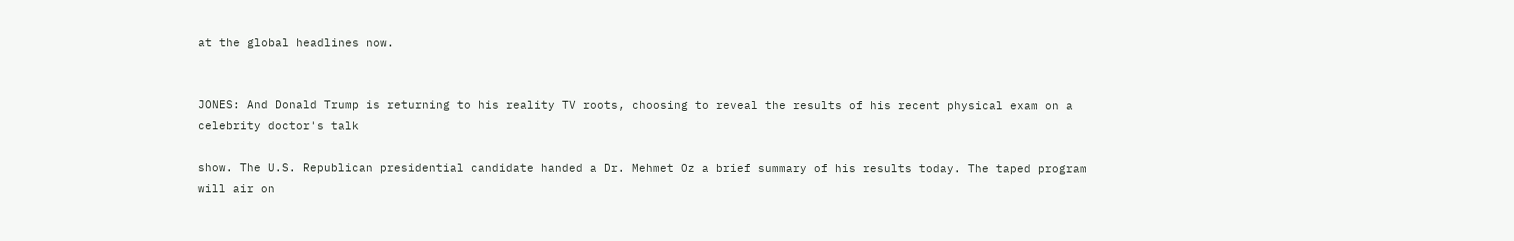at the global headlines now.


JONES: And Donald Trump is returning to his reality TV roots, choosing to reveal the results of his recent physical exam on a celebrity doctor's talk

show. The U.S. Republican presidential candidate handed a Dr. Mehmet Oz a brief summary of his results today. The taped program will air on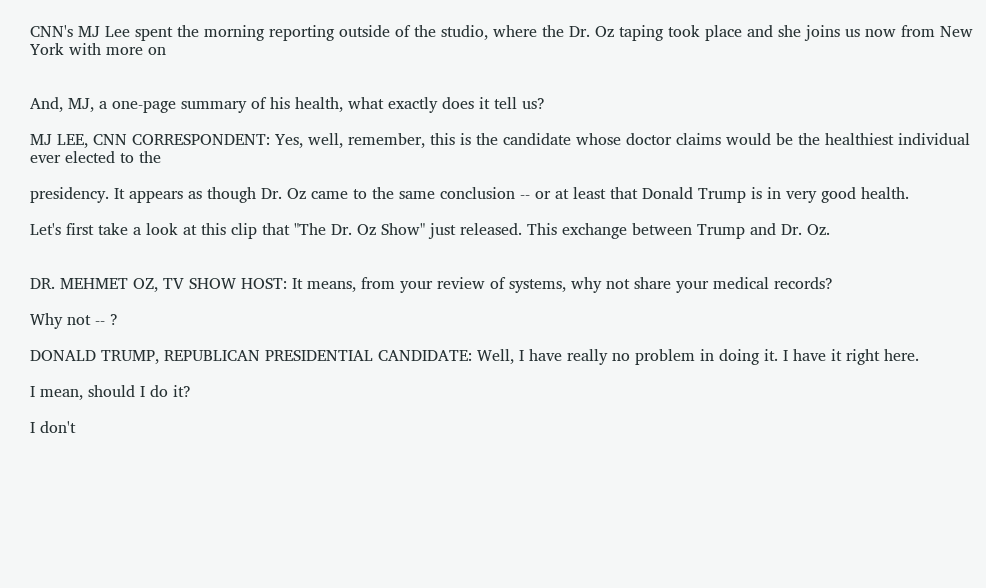CNN's MJ Lee spent the morning reporting outside of the studio, where the Dr. Oz taping took place and she joins us now from New York with more on


And, MJ, a one-page summary of his health, what exactly does it tell us?

MJ LEE, CNN CORRESPONDENT: Yes, well, remember, this is the candidate whose doctor claims would be the healthiest individual ever elected to the

presidency. It appears as though Dr. Oz came to the same conclusion -- or at least that Donald Trump is in very good health.

Let's first take a look at this clip that "The Dr. Oz Show" just released. This exchange between Trump and Dr. Oz.


DR. MEHMET OZ, TV SHOW HOST: It means, from your review of systems, why not share your medical records?

Why not -- ?

DONALD TRUMP, REPUBLICAN PRESIDENTIAL CANDIDATE: Well, I have really no problem in doing it. I have it right here.

I mean, should I do it?

I don't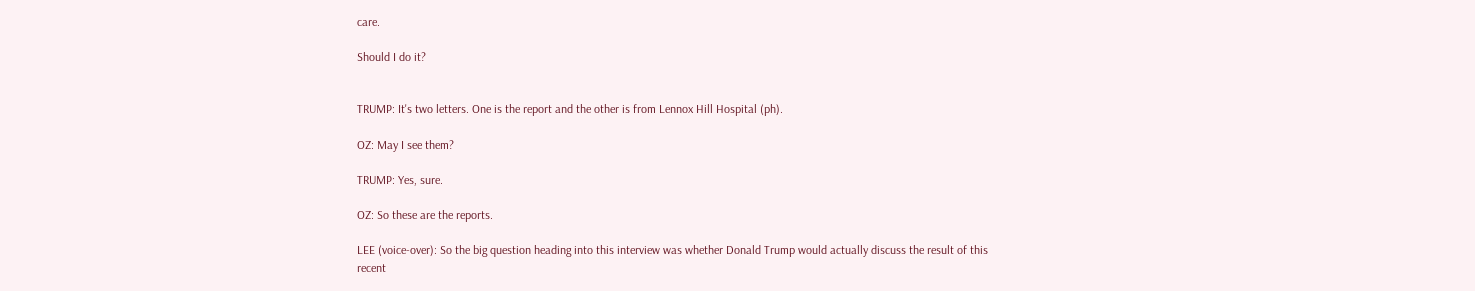care.

Should I do it?


TRUMP: It's two letters. One is the report and the other is from Lennox Hill Hospital (ph).

OZ: May I see them?

TRUMP: Yes, sure.

OZ: So these are the reports.

LEE (voice-over): So the big question heading into this interview was whether Donald Trump would actually discuss the result of this recent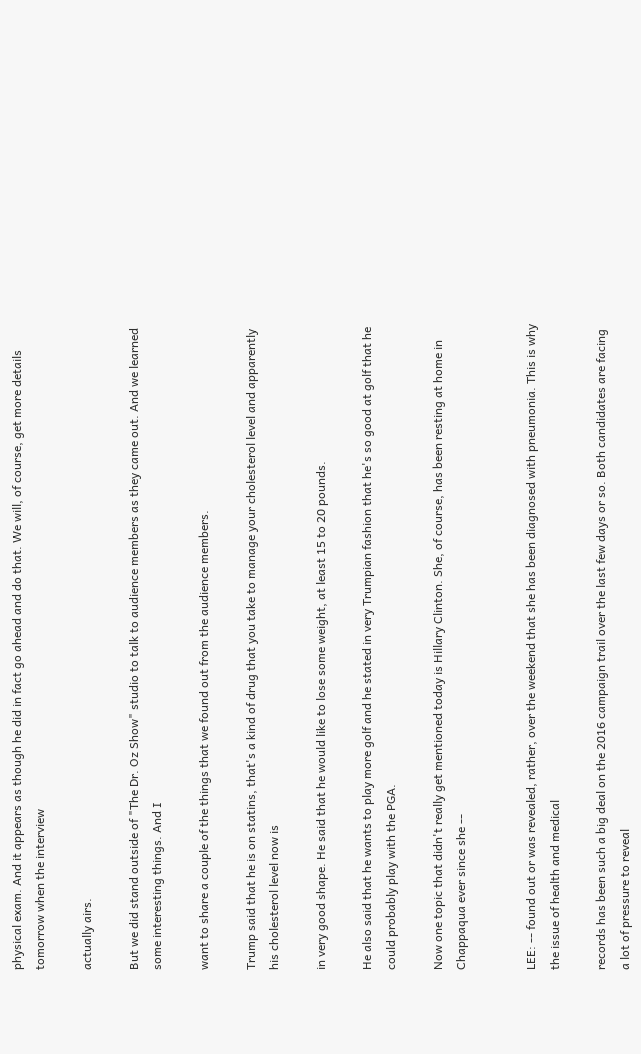physical exam. And it appears as though he did in fact go ahead and do that. We will, of course, get more details tomorrow when the interview

actually airs.

But we did stand outside of "The Dr. Oz Show" studio to talk to audience members as they came out. And we learned some interesting things. And I

want to share a couple of the things that we found out from the audience members.

Trump said that he is on statins, that's a kind of drug that you take to manage your cholesterol level and apparently his cholesterol level now is

in very good shape. He said that he would like to lose some weight, at least 15 to 20 pounds.

He also said that he wants to play more golf and he stated in very Trumpian fashion that he's so good at golf that he could probably play with the PGA.

Now one topic that didn't really get mentioned today is Hillary Clinton. She, of course, has been resting at home in Chappaqua ever since she --


LEE: -- found out or was revealed, rather, over the weekend that she has been diagnosed with pneumonia. This is why the issue of health and medical

records has been such a big deal on the 2016 campaign trail over the last few days or so. Both candidates are facing a lot of pressure to reveal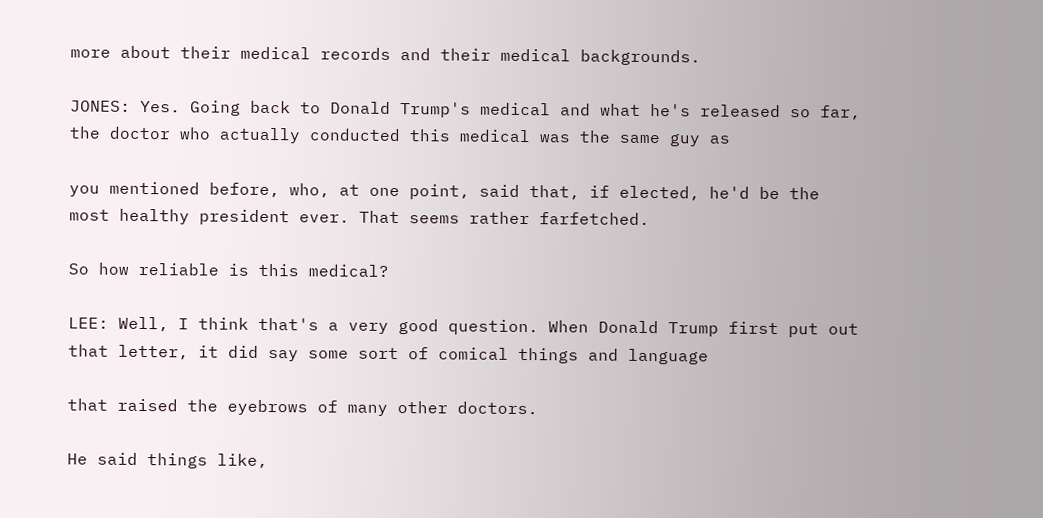more about their medical records and their medical backgrounds.

JONES: Yes. Going back to Donald Trump's medical and what he's released so far, the doctor who actually conducted this medical was the same guy as

you mentioned before, who, at one point, said that, if elected, he'd be the most healthy president ever. That seems rather farfetched.

So how reliable is this medical?

LEE: Well, I think that's a very good question. When Donald Trump first put out that letter, it did say some sort of comical things and language

that raised the eyebrows of many other doctors.

He said things like,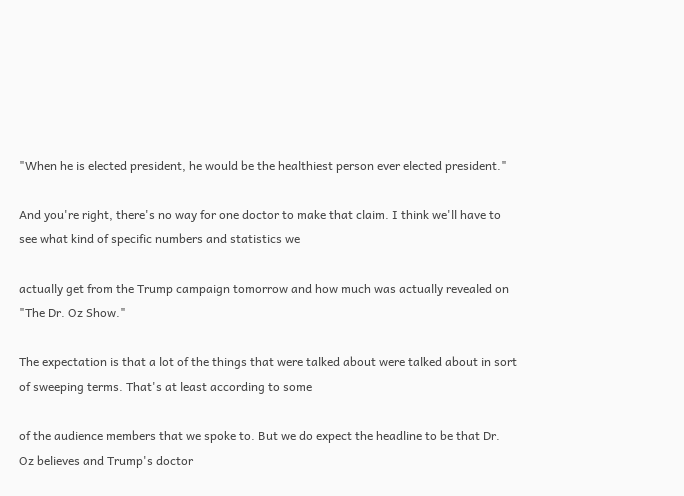"When he is elected president, he would be the healthiest person ever elected president."

And you're right, there's no way for one doctor to make that claim. I think we'll have to see what kind of specific numbers and statistics we

actually get from the Trump campaign tomorrow and how much was actually revealed on "The Dr. Oz Show."

The expectation is that a lot of the things that were talked about were talked about in sort of sweeping terms. That's at least according to some

of the audience members that we spoke to. But we do expect the headline to be that Dr. Oz believes and Trump's doctor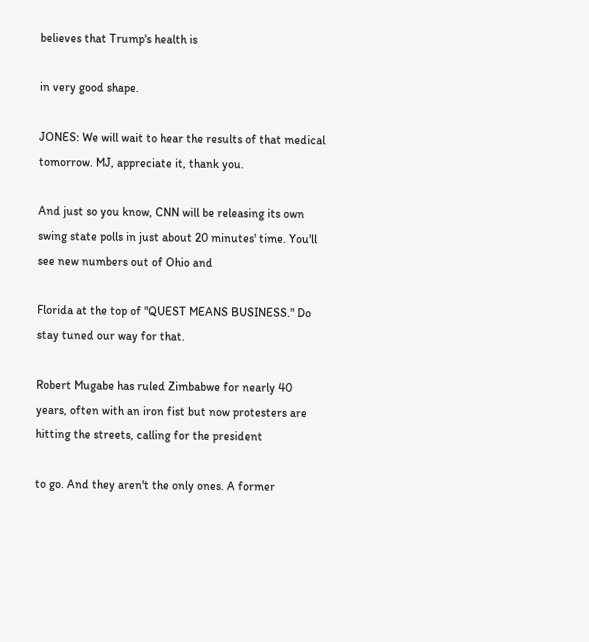believes that Trump's health is

in very good shape.

JONES: We will wait to hear the results of that medical tomorrow. MJ, appreciate it, thank you.

And just so you know, CNN will be releasing its own swing state polls in just about 20 minutes' time. You'll see new numbers out of Ohio and

Florida at the top of "QUEST MEANS BUSINESS." Do stay tuned our way for that.

Robert Mugabe has ruled Zimbabwe for nearly 40 years, often with an iron fist but now protesters are hitting the streets, calling for the president

to go. And they aren't the only ones. A former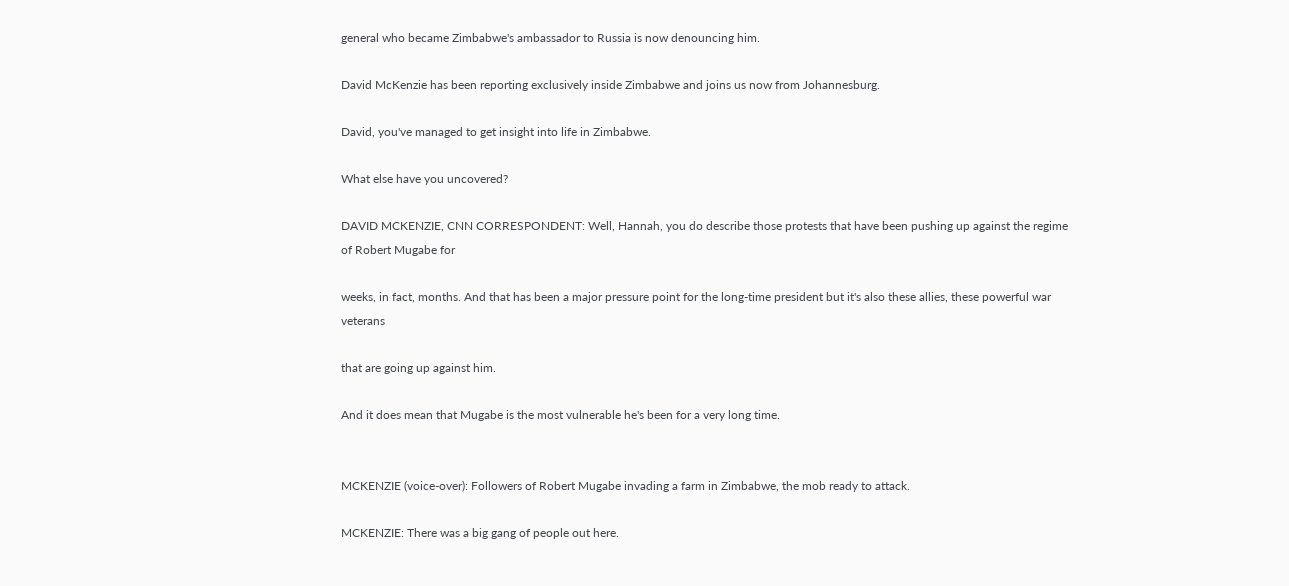general who became Zimbabwe's ambassador to Russia is now denouncing him.

David McKenzie has been reporting exclusively inside Zimbabwe and joins us now from Johannesburg.

David, you've managed to get insight into life in Zimbabwe.

What else have you uncovered?

DAVID MCKENZIE, CNN CORRESPONDENT: Well, Hannah, you do describe those protests that have been pushing up against the regime of Robert Mugabe for

weeks, in fact, months. And that has been a major pressure point for the long-time president but it's also these allies, these powerful war veterans

that are going up against him.

And it does mean that Mugabe is the most vulnerable he's been for a very long time.


MCKENZIE (voice-over): Followers of Robert Mugabe invading a farm in Zimbabwe, the mob ready to attack.

MCKENZIE: There was a big gang of people out here.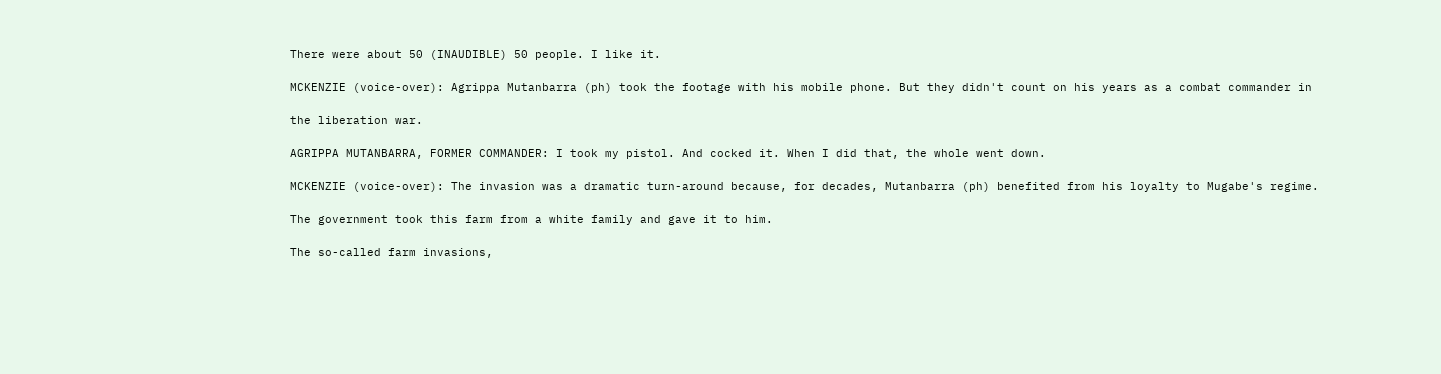There were about 50 (INAUDIBLE) 50 people. I like it.

MCKENZIE (voice-over): Agrippa Mutanbarra (ph) took the footage with his mobile phone. But they didn't count on his years as a combat commander in

the liberation war.

AGRIPPA MUTANBARRA, FORMER COMMANDER: I took my pistol. And cocked it. When I did that, the whole went down.

MCKENZIE (voice-over): The invasion was a dramatic turn-around because, for decades, Mutanbarra (ph) benefited from his loyalty to Mugabe's regime.

The government took this farm from a white family and gave it to him.

The so-called farm invasions,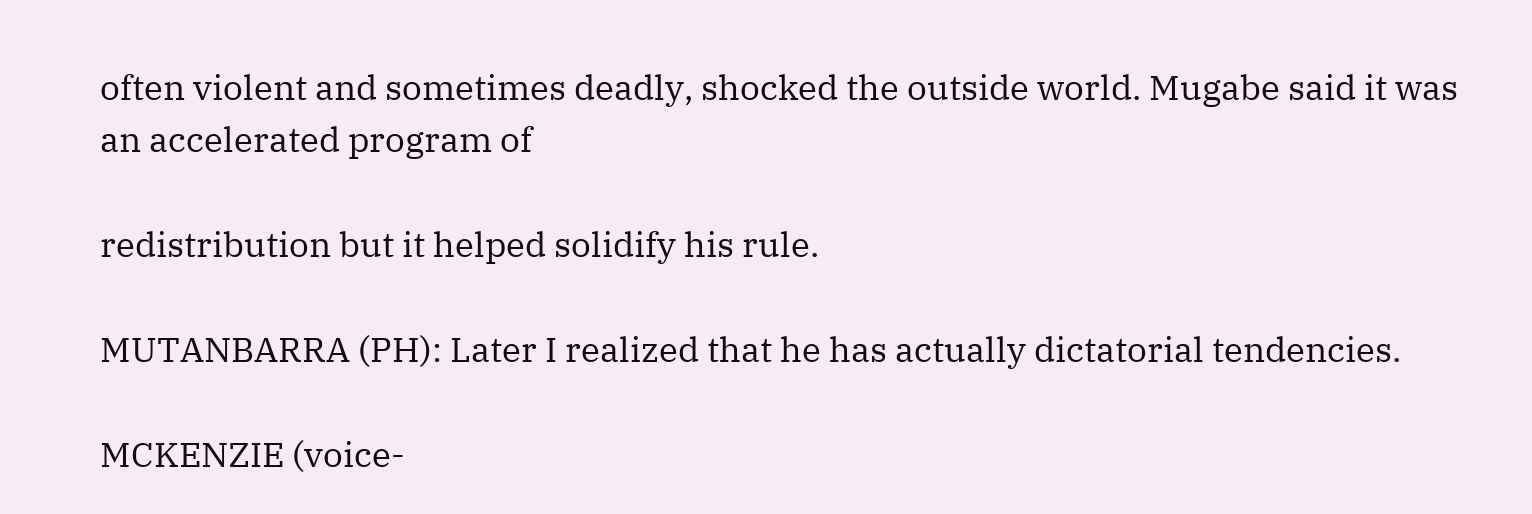often violent and sometimes deadly, shocked the outside world. Mugabe said it was an accelerated program of

redistribution but it helped solidify his rule.

MUTANBARRA (PH): Later I realized that he has actually dictatorial tendencies.

MCKENZIE (voice-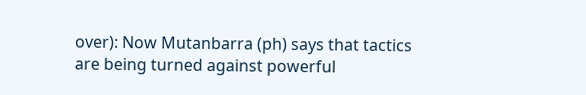over): Now Mutanbarra (ph) says that tactics are being turned against powerful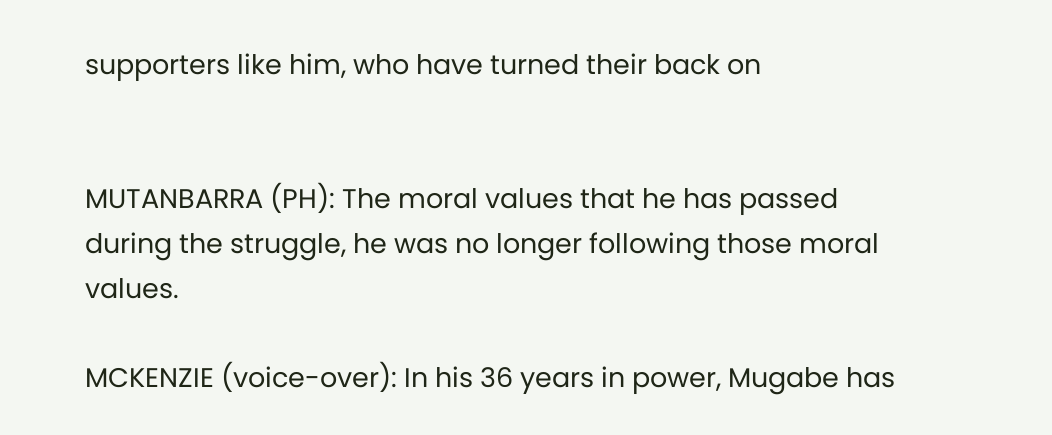supporters like him, who have turned their back on


MUTANBARRA (PH): The moral values that he has passed during the struggle, he was no longer following those moral values.

MCKENZIE (voice-over): In his 36 years in power, Mugabe has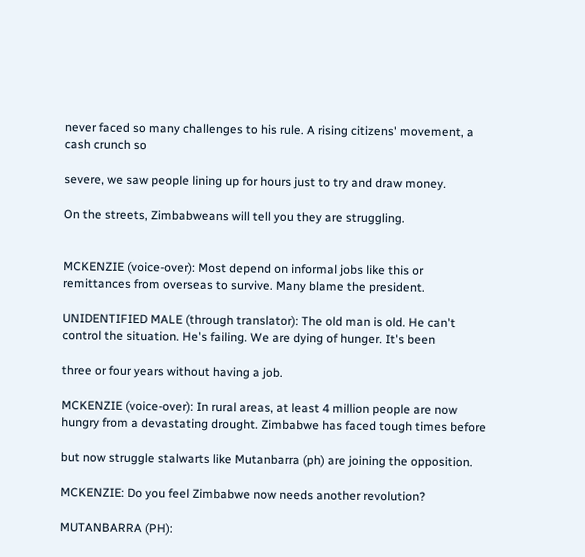never faced so many challenges to his rule. A rising citizens' movement, a cash crunch so

severe, we saw people lining up for hours just to try and draw money.

On the streets, Zimbabweans will tell you they are struggling.


MCKENZIE (voice-over): Most depend on informal jobs like this or remittances from overseas to survive. Many blame the president.

UNIDENTIFIED MALE (through translator): The old man is old. He can't control the situation. He's failing. We are dying of hunger. It's been

three or four years without having a job.

MCKENZIE (voice-over): In rural areas, at least 4 million people are now hungry from a devastating drought. Zimbabwe has faced tough times before

but now struggle stalwarts like Mutanbarra (ph) are joining the opposition.

MCKENZIE: Do you feel Zimbabwe now needs another revolution?

MUTANBARRA (PH):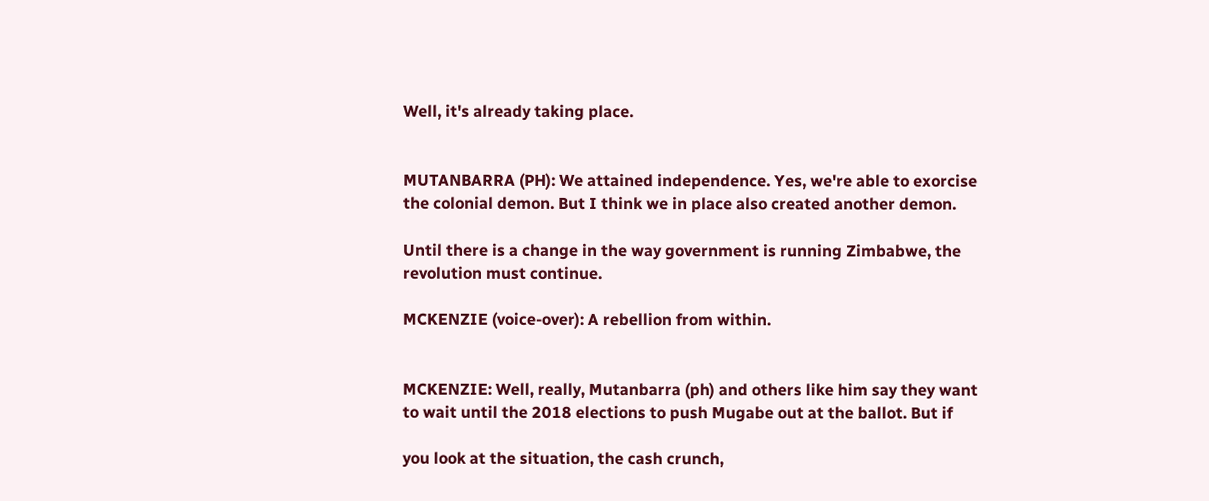Well, it's already taking place.


MUTANBARRA (PH): We attained independence. Yes, we're able to exorcise the colonial demon. But I think we in place also created another demon.

Until there is a change in the way government is running Zimbabwe, the revolution must continue.

MCKENZIE (voice-over): A rebellion from within.


MCKENZIE: Well, really, Mutanbarra (ph) and others like him say they want to wait until the 2018 elections to push Mugabe out at the ballot. But if

you look at the situation, the cash crunch,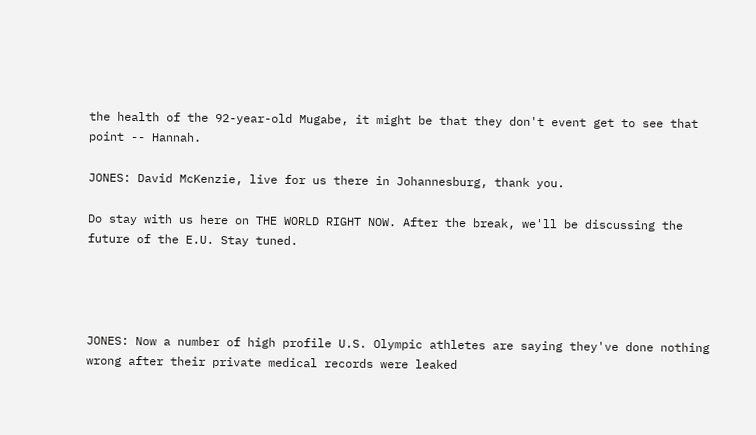the health of the 92-year-old Mugabe, it might be that they don't event get to see that point -- Hannah.

JONES: David McKenzie, live for us there in Johannesburg, thank you.

Do stay with us here on THE WORLD RIGHT NOW. After the break, we'll be discussing the future of the E.U. Stay tuned.




JONES: Now a number of high profile U.S. Olympic athletes are saying they've done nothing wrong after their private medical records were leaked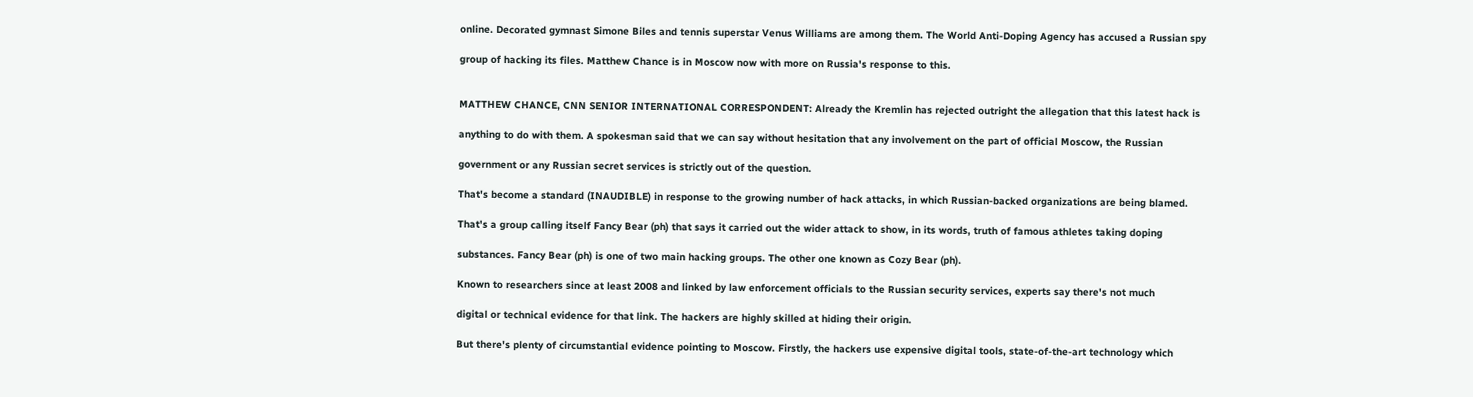online. Decorated gymnast Simone Biles and tennis superstar Venus Williams are among them. The World Anti-Doping Agency has accused a Russian spy

group of hacking its files. Matthew Chance is in Moscow now with more on Russia's response to this.


MATTHEW CHANCE, CNN SENIOR INTERNATIONAL CORRESPONDENT: Already the Kremlin has rejected outright the allegation that this latest hack is

anything to do with them. A spokesman said that we can say without hesitation that any involvement on the part of official Moscow, the Russian

government or any Russian secret services is strictly out of the question.

That's become a standard (INAUDIBLE) in response to the growing number of hack attacks, in which Russian-backed organizations are being blamed.

That's a group calling itself Fancy Bear (ph) that says it carried out the wider attack to show, in its words, truth of famous athletes taking doping

substances. Fancy Bear (ph) is one of two main hacking groups. The other one known as Cozy Bear (ph).

Known to researchers since at least 2008 and linked by law enforcement officials to the Russian security services, experts say there's not much

digital or technical evidence for that link. The hackers are highly skilled at hiding their origin.

But there's plenty of circumstantial evidence pointing to Moscow. Firstly, the hackers use expensive digital tools, state-of-the-art technology which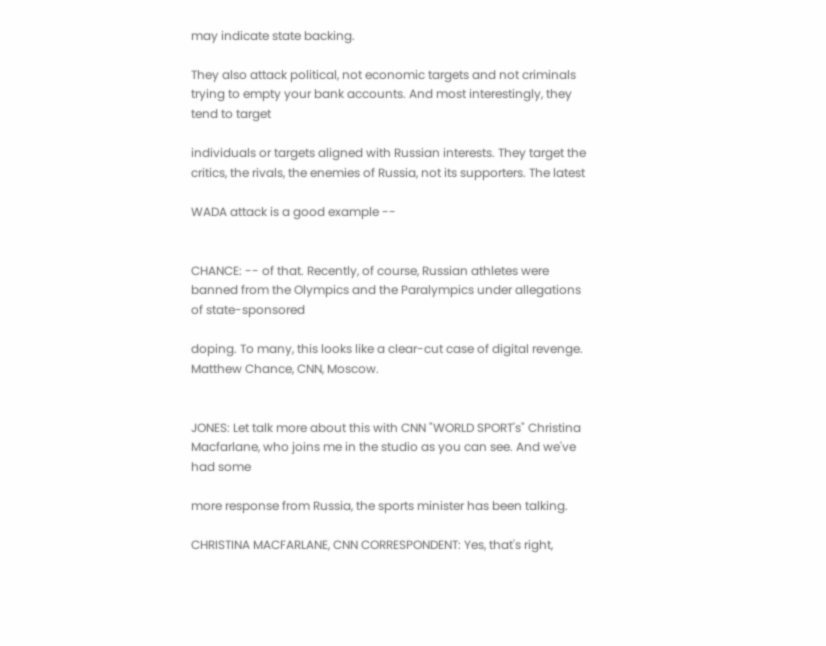may indicate state backing.

They also attack political, not economic targets and not criminals trying to empty your bank accounts. And most interestingly, they tend to target

individuals or targets aligned with Russian interests. They target the critics, the rivals, the enemies of Russia, not its supporters. The latest

WADA attack is a good example --


CHANCE: -- of that. Recently, of course, Russian athletes were banned from the Olympics and the Paralympics under allegations of state-sponsored

doping. To many, this looks like a clear-cut case of digital revenge. Matthew Chance, CNN, Moscow.


JONES: Let talk more about this with CNN "WORLD SPORT's" Christina Macfarlane, who joins me in the studio as you can see. And we've had some

more response from Russia, the sports minister has been talking.

CHRISTINA MACFARLANE, CNN CORRESPONDENT: Yes, that's right,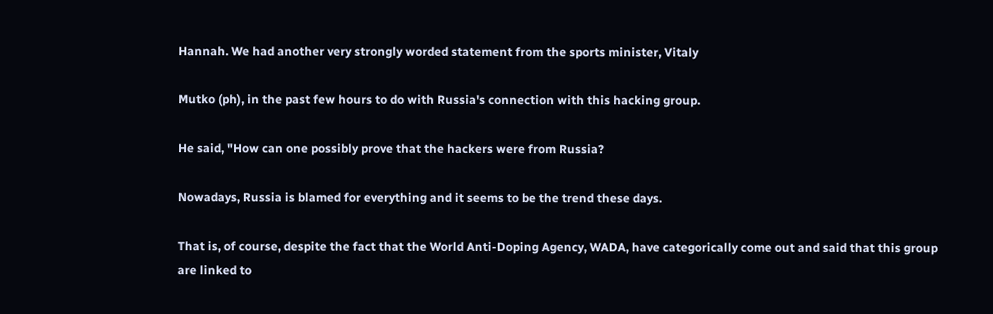Hannah. We had another very strongly worded statement from the sports minister, Vitaly

Mutko (ph), in the past few hours to do with Russia's connection with this hacking group.

He said, "How can one possibly prove that the hackers were from Russia?

Nowadays, Russia is blamed for everything and it seems to be the trend these days.

That is, of course, despite the fact that the World Anti-Doping Agency, WADA, have categorically come out and said that this group are linked to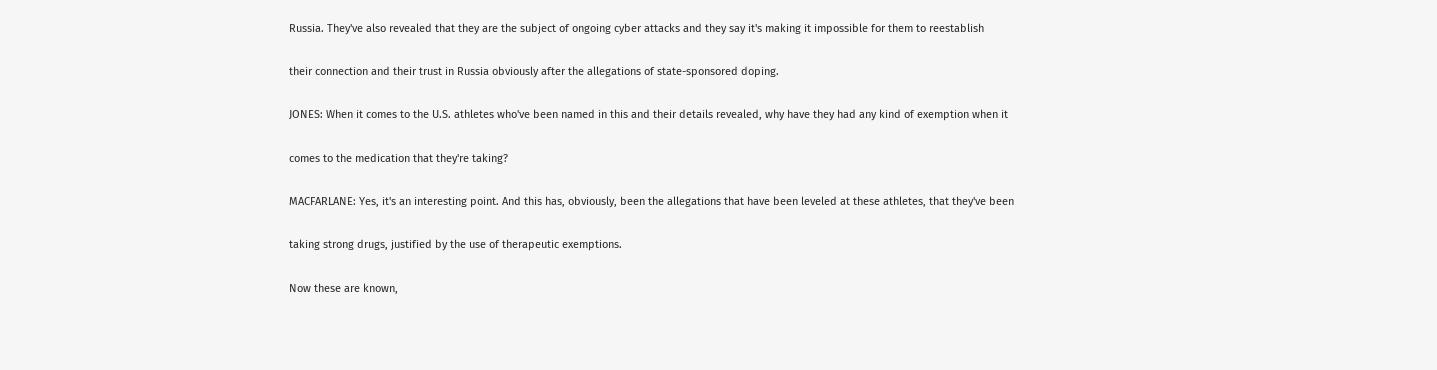Russia. They've also revealed that they are the subject of ongoing cyber attacks and they say it's making it impossible for them to reestablish

their connection and their trust in Russia obviously after the allegations of state-sponsored doping.

JONES: When it comes to the U.S. athletes who've been named in this and their details revealed, why have they had any kind of exemption when it

comes to the medication that they're taking?

MACFARLANE: Yes, it's an interesting point. And this has, obviously, been the allegations that have been leveled at these athletes, that they've been

taking strong drugs, justified by the use of therapeutic exemptions.

Now these are known,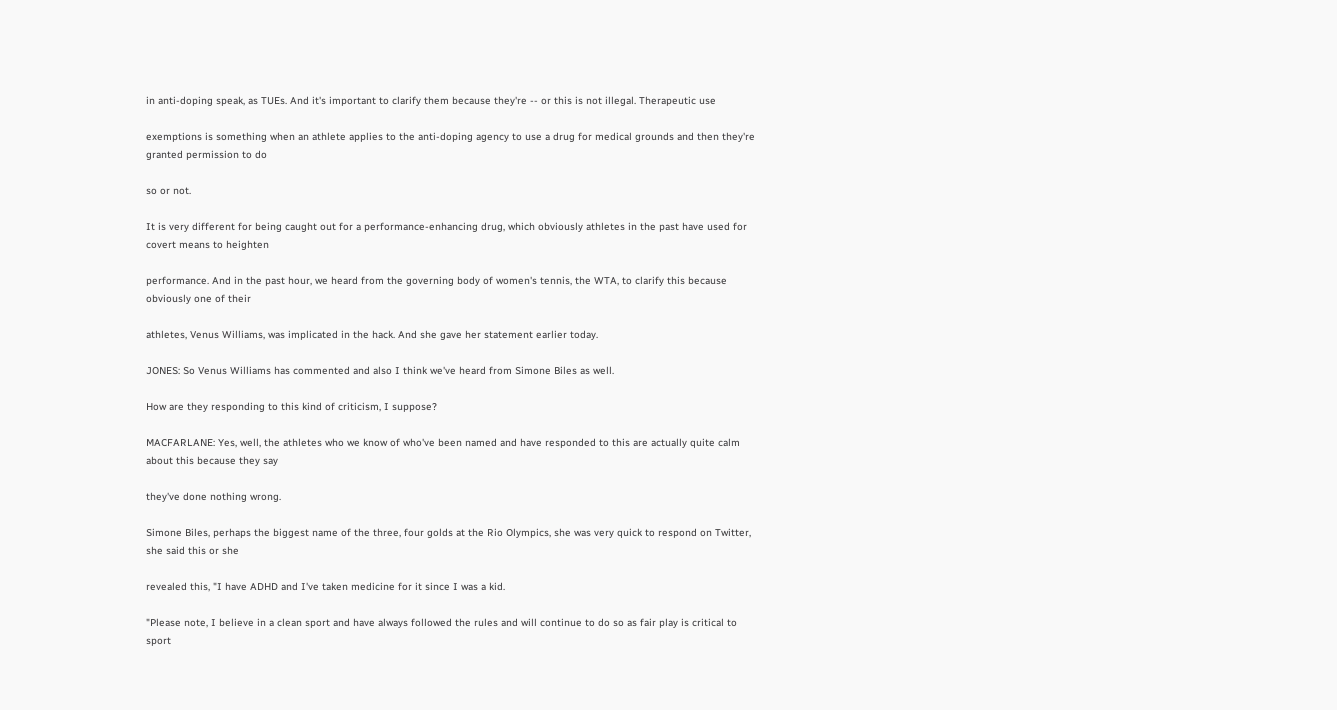in anti-doping speak, as TUEs. And it's important to clarify them because they're -- or this is not illegal. Therapeutic use

exemptions is something when an athlete applies to the anti-doping agency to use a drug for medical grounds and then they're granted permission to do

so or not.

It is very different for being caught out for a performance-enhancing drug, which obviously athletes in the past have used for covert means to heighten

performance. And in the past hour, we heard from the governing body of women's tennis, the WTA, to clarify this because obviously one of their

athletes, Venus Williams, was implicated in the hack. And she gave her statement earlier today.

JONES: So Venus Williams has commented and also I think we've heard from Simone Biles as well.

How are they responding to this kind of criticism, I suppose?

MACFARLANE: Yes, well, the athletes who we know of who've been named and have responded to this are actually quite calm about this because they say

they've done nothing wrong.

Simone Biles, perhaps the biggest name of the three, four golds at the Rio Olympics, she was very quick to respond on Twitter, she said this or she

revealed this, "I have ADHD and I've taken medicine for it since I was a kid.

"Please note, I believe in a clean sport and have always followed the rules and will continue to do so as fair play is critical to sport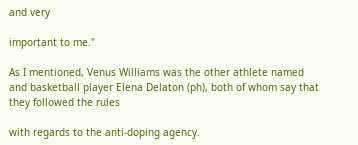and very

important to me."

As I mentioned, Venus Williams was the other athlete named and basketball player Elena Delaton (ph), both of whom say that they followed the rules

with regards to the anti-doping agency.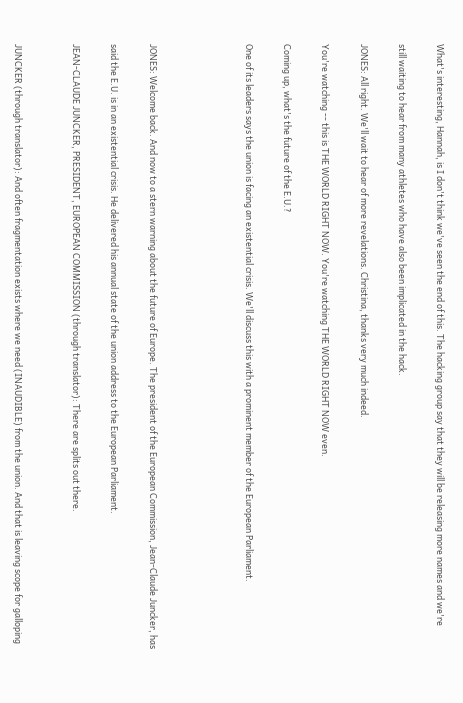What's interesting, Hannah, is I don't think we've seen the end of this. The hacking group say that they will be releasing more names and we're

still waiting to hear from many athletes who have also been implicated in the hack.

JONES: All right. We'll wait to hear of more revelations. Christina, thanks very much indeed.

You're watching -- this is THE WORLD RIGHT NOW. You're watching THE WORLD RIGHT NOW even.

Coming up, what's the future of the E.U.?

One of its leaders says the union is facing an existential crisis. We'll discuss this with a prominent member of the European Parliament.




JONES: Welcome back. And now to a stern warning about the future of Europe. The president of the European Commission, Jean-Claude Juncker, has

said the E.U. is in an existential crisis. He delivered his annual state of the union address to the European Parliament.

JEAN-CLAUDE JUNCKER, PRESIDENT, EUROPEAN COMMISSION (through translator): There are splits out there.


JUNCKER (through translator): And often fragmentation exists where we need (INAUDIBLE) from the union. And that is leaving scope for galloping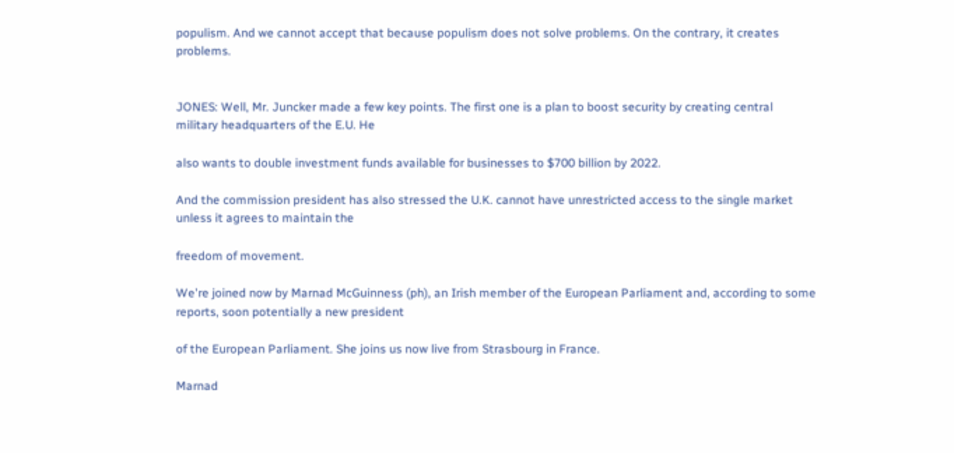populism. And we cannot accept that because populism does not solve problems. On the contrary, it creates problems.


JONES: Well, Mr. Juncker made a few key points. The first one is a plan to boost security by creating central military headquarters of the E.U. He

also wants to double investment funds available for businesses to $700 billion by 2022.

And the commission president has also stressed the U.K. cannot have unrestricted access to the single market unless it agrees to maintain the

freedom of movement.

We're joined now by Marnad McGuinness (ph), an Irish member of the European Parliament and, according to some reports, soon potentially a new president

of the European Parliament. She joins us now live from Strasbourg in France.

Marnad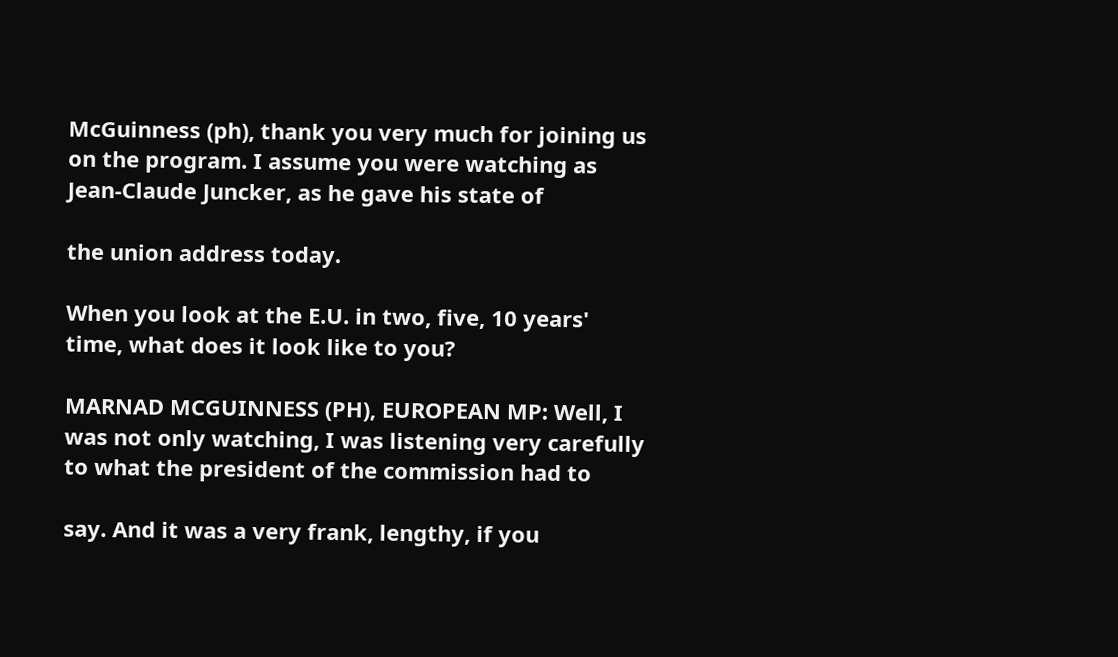McGuinness (ph), thank you very much for joining us on the program. I assume you were watching as Jean-Claude Juncker, as he gave his state of

the union address today.

When you look at the E.U. in two, five, 10 years' time, what does it look like to you?

MARNAD MCGUINNESS (PH), EUROPEAN MP: Well, I was not only watching, I was listening very carefully to what the president of the commission had to

say. And it was a very frank, lengthy, if you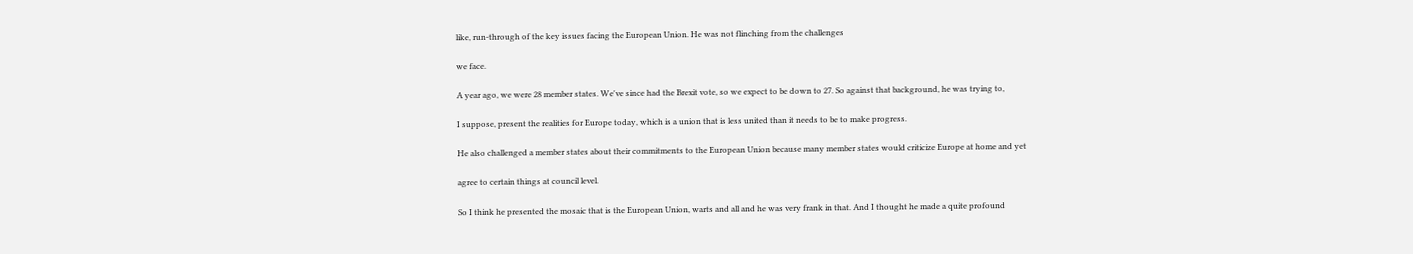like, run-through of the key issues facing the European Union. He was not flinching from the challenges

we face.

A year ago, we were 28 member states. We've since had the Brexit vote, so we expect to be down to 27. So against that background, he was trying to,

I suppose, present the realities for Europe today, which is a union that is less united than it needs to be to make progress.

He also challenged a member states about their commitments to the European Union because many member states would criticize Europe at home and yet

agree to certain things at council level.

So I think he presented the mosaic that is the European Union, warts and all and he was very frank in that. And I thought he made a quite profound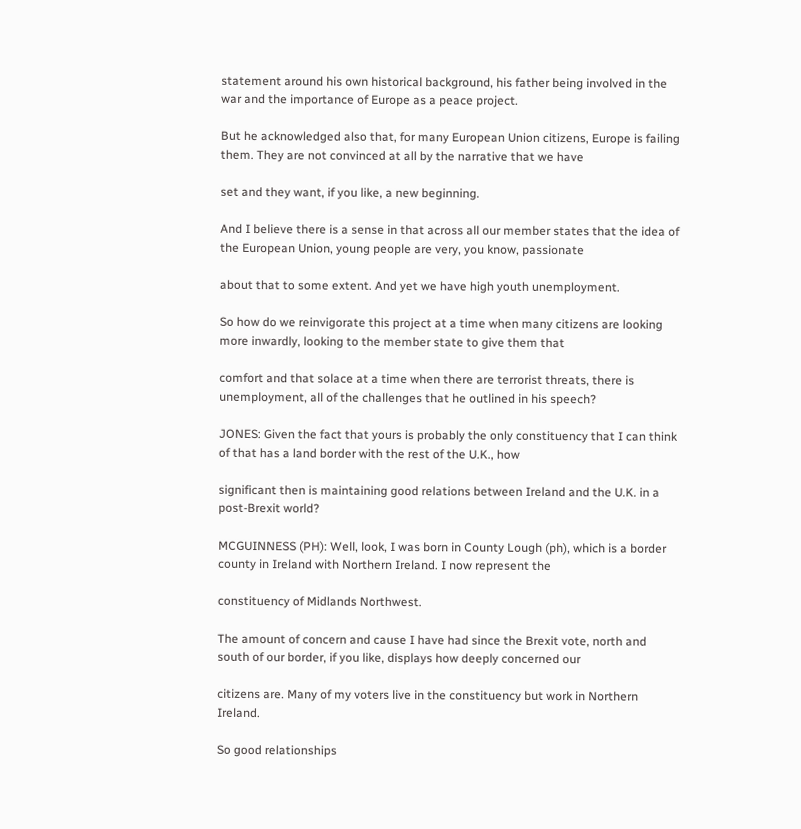statement around his own historical background, his father being involved in the war and the importance of Europe as a peace project.

But he acknowledged also that, for many European Union citizens, Europe is failing them. They are not convinced at all by the narrative that we have

set and they want, if you like, a new beginning.

And I believe there is a sense in that across all our member states that the idea of the European Union, young people are very, you know, passionate

about that to some extent. And yet we have high youth unemployment.

So how do we reinvigorate this project at a time when many citizens are looking more inwardly, looking to the member state to give them that

comfort and that solace at a time when there are terrorist threats, there is unemployment, all of the challenges that he outlined in his speech?

JONES: Given the fact that yours is probably the only constituency that I can think of that has a land border with the rest of the U.K., how

significant then is maintaining good relations between Ireland and the U.K. in a post-Brexit world?

MCGUINNESS (PH): Well, look, I was born in County Lough (ph), which is a border county in Ireland with Northern Ireland. I now represent the

constituency of Midlands Northwest.

The amount of concern and cause I have had since the Brexit vote, north and south of our border, if you like, displays how deeply concerned our

citizens are. Many of my voters live in the constituency but work in Northern Ireland.

So good relationships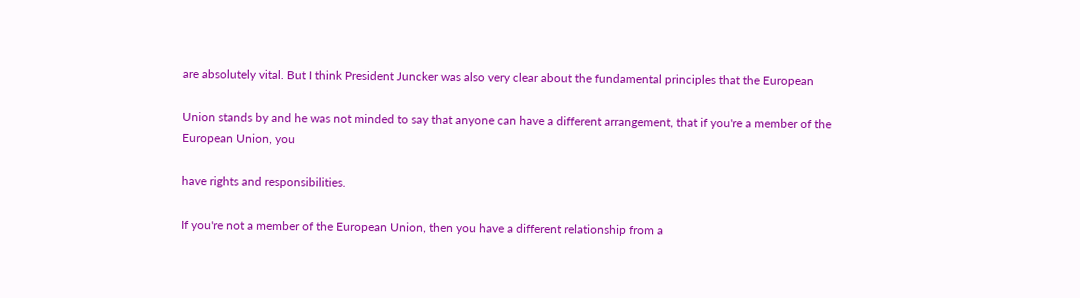are absolutely vital. But I think President Juncker was also very clear about the fundamental principles that the European

Union stands by and he was not minded to say that anyone can have a different arrangement, that if you're a member of the European Union, you

have rights and responsibilities.

If you're not a member of the European Union, then you have a different relationship from a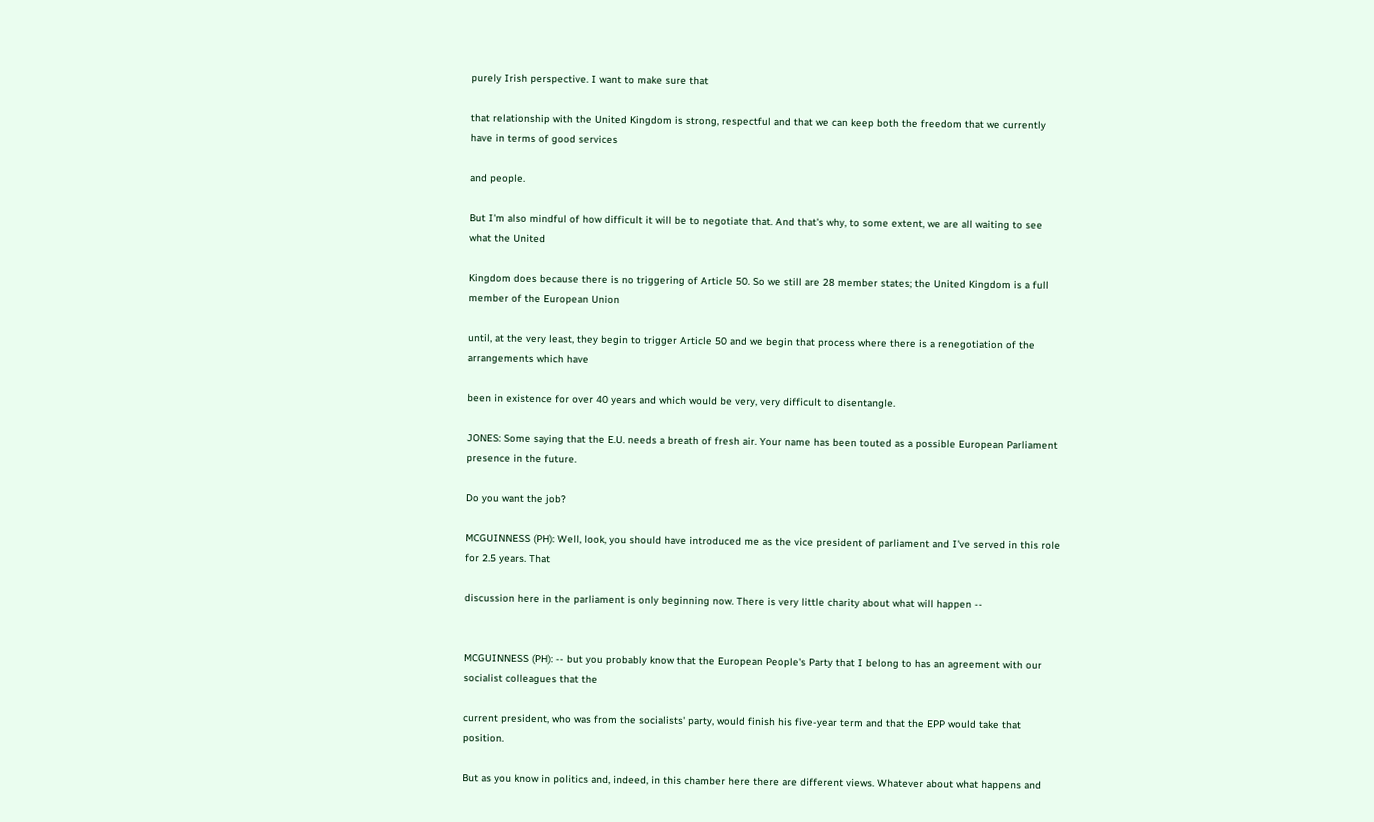purely Irish perspective. I want to make sure that

that relationship with the United Kingdom is strong, respectful and that we can keep both the freedom that we currently have in terms of good services

and people.

But I'm also mindful of how difficult it will be to negotiate that. And that's why, to some extent, we are all waiting to see what the United

Kingdom does because there is no triggering of Article 50. So we still are 28 member states; the United Kingdom is a full member of the European Union

until, at the very least, they begin to trigger Article 50 and we begin that process where there is a renegotiation of the arrangements which have

been in existence for over 40 years and which would be very, very difficult to disentangle.

JONES: Some saying that the E.U. needs a breath of fresh air. Your name has been touted as a possible European Parliament presence in the future.

Do you want the job?

MCGUINNESS (PH): Well, look, you should have introduced me as the vice president of parliament and I've served in this role for 2.5 years. That

discussion here in the parliament is only beginning now. There is very little charity about what will happen --


MCGUINNESS (PH): -- but you probably know that the European People's Party that I belong to has an agreement with our socialist colleagues that the

current president, who was from the socialists' party, would finish his five-year term and that the EPP would take that position.

But as you know in politics and, indeed, in this chamber here there are different views. Whatever about what happens and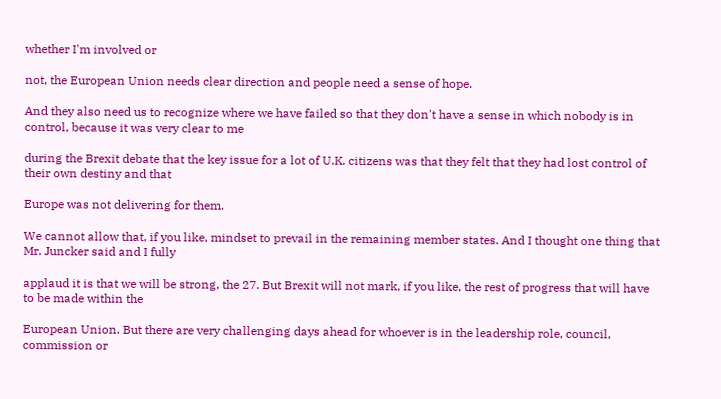whether I'm involved or

not, the European Union needs clear direction and people need a sense of hope.

And they also need us to recognize where we have failed so that they don't have a sense in which nobody is in control, because it was very clear to me

during the Brexit debate that the key issue for a lot of U.K. citizens was that they felt that they had lost control of their own destiny and that

Europe was not delivering for them.

We cannot allow that, if you like, mindset to prevail in the remaining member states. And I thought one thing that Mr. Juncker said and I fully

applaud it is that we will be strong, the 27. But Brexit will not mark, if you like, the rest of progress that will have to be made within the

European Union. But there are very challenging days ahead for whoever is in the leadership role, council, commission or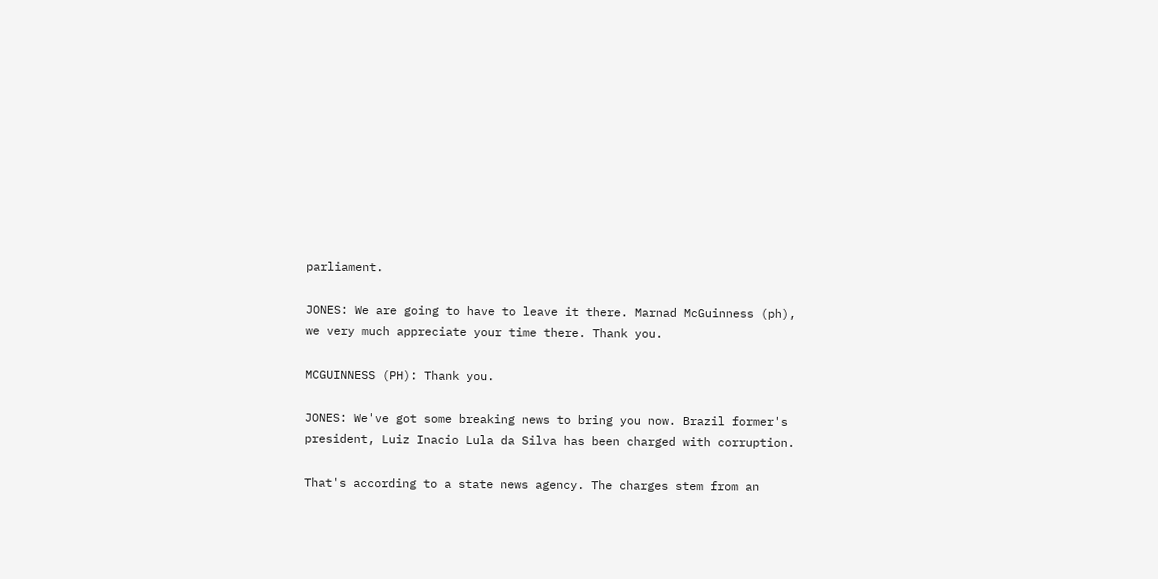parliament.

JONES: We are going to have to leave it there. Marnad McGuinness (ph), we very much appreciate your time there. Thank you.

MCGUINNESS (PH): Thank you.

JONES: We've got some breaking news to bring you now. Brazil former's president, Luiz Inacio Lula da Silva has been charged with corruption.

That's according to a state news agency. The charges stem from an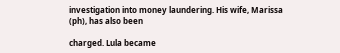investigation into money laundering. His wife, Marissa (ph), has also been

charged. Lula became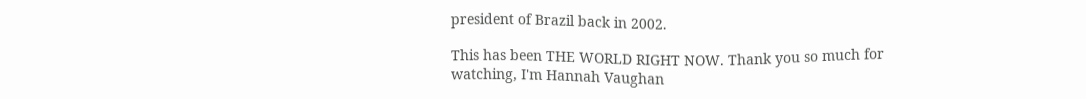president of Brazil back in 2002.

This has been THE WORLD RIGHT NOW. Thank you so much for watching, I'm Hannah Vaughan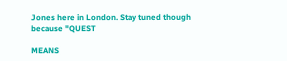Jones here in London. Stay tuned though because "QUEST

MEANS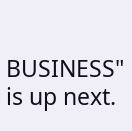BUSINESS" is up next.